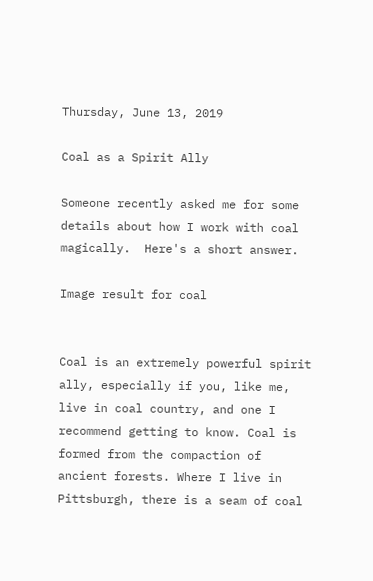Thursday, June 13, 2019

Coal as a Spirit Ally

Someone recently asked me for some details about how I work with coal magically.  Here's a short answer.

Image result for coal


Coal is an extremely powerful spirit ally, especially if you, like me, live in coal country, and one I recommend getting to know. Coal is formed from the compaction of ancient forests. Where I live in Pittsburgh, there is a seam of coal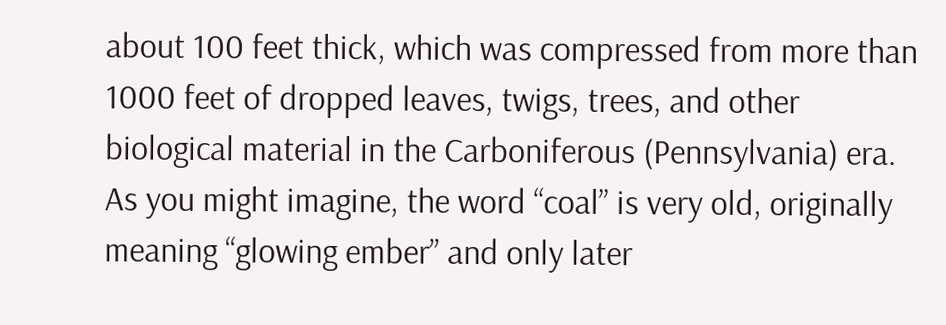about 100 feet thick, which was compressed from more than 1000 feet of dropped leaves, twigs, trees, and other biological material in the Carboniferous (Pennsylvania) era. As you might imagine, the word “coal” is very old, originally meaning “glowing ember” and only later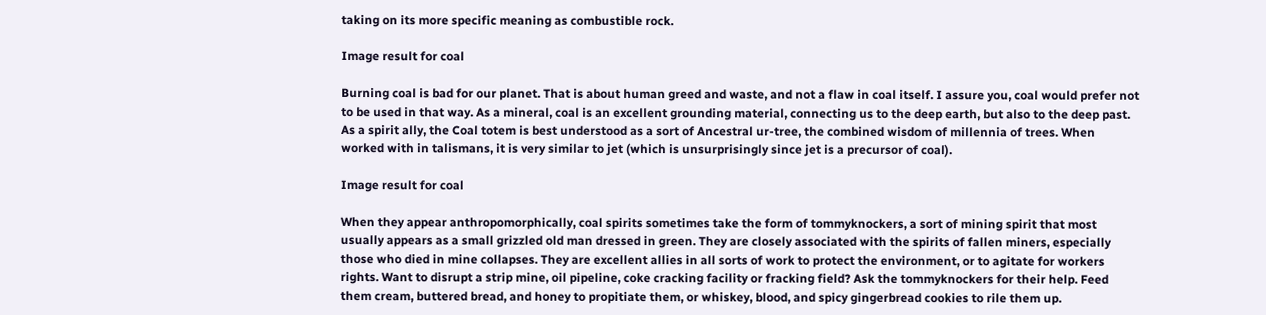taking on its more specific meaning as combustible rock.

Image result for coal

Burning coal is bad for our planet. That is about human greed and waste, and not a flaw in coal itself. I assure you, coal would prefer not to be used in that way. As a mineral, coal is an excellent grounding material, connecting us to the deep earth, but also to the deep past. As a spirit ally, the Coal totem is best understood as a sort of Ancestral ur-tree, the combined wisdom of millennia of trees. When worked with in talismans, it is very similar to jet (which is unsurprisingly since jet is a precursor of coal).

Image result for coal

When they appear anthropomorphically, coal spirits sometimes take the form of tommyknockers, a sort of mining spirit that most usually appears as a small grizzled old man dressed in green. They are closely associated with the spirits of fallen miners, especially those who died in mine collapses. They are excellent allies in all sorts of work to protect the environment, or to agitate for workers rights. Want to disrupt a strip mine, oil pipeline, coke cracking facility or fracking field? Ask the tommyknockers for their help. Feed them cream, buttered bread, and honey to propitiate them, or whiskey, blood, and spicy gingerbread cookies to rile them up.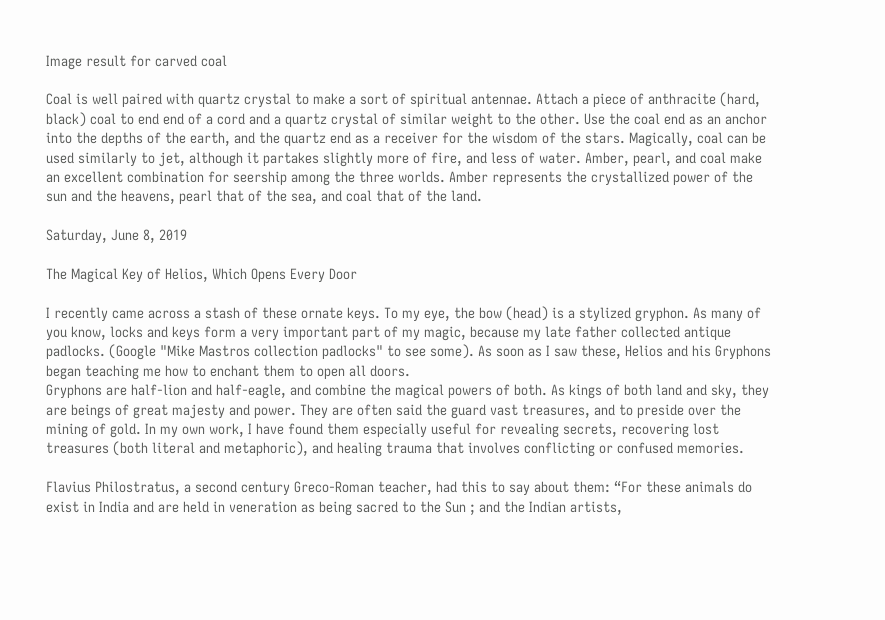Image result for carved coal

Coal is well paired with quartz crystal to make a sort of spiritual antennae. Attach a piece of anthracite (hard, black) coal to end end of a cord and a quartz crystal of similar weight to the other. Use the coal end as an anchor into the depths of the earth, and the quartz end as a receiver for the wisdom of the stars. Magically, coal can be used similarly to jet, although it partakes slightly more of fire, and less of water. Amber, pearl, and coal make an excellent combination for seership among the three worlds. Amber represents the crystallized power of the sun and the heavens, pearl that of the sea, and coal that of the land.

Saturday, June 8, 2019

The Magical Key of Helios, Which Opens Every Door

I recently came across a stash of these ornate keys. To my eye, the bow (head) is a stylized gryphon. As many of you know, locks and keys form a very important part of my magic, because my late father collected antique padlocks. (Google "Mike Mastros collection padlocks" to see some). As soon as I saw these, Helios and his Gryphons began teaching me how to enchant them to open all doors.
Gryphons are half-lion and half-eagle, and combine the magical powers of both. As kings of both land and sky, they are beings of great majesty and power. They are often said the guard vast treasures, and to preside over the mining of gold. In my own work, I have found them especially useful for revealing secrets, recovering lost treasures (both literal and metaphoric), and healing trauma that involves conflicting or confused memories.

Flavius Philostratus, a second century Greco-Roman teacher, had this to say about them: “For these animals do exist in India and are held in veneration as being sacred to the Sun ; and the Indian artists,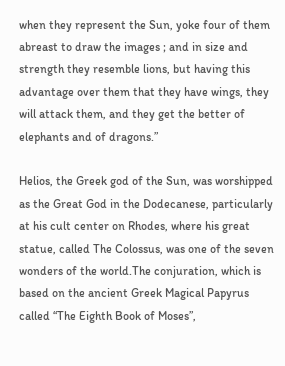when they represent the Sun, yoke four of them abreast to draw the images ; and in size and strength they resemble lions, but having this advantage over them that they have wings, they will attack them, and they get the better of elephants and of dragons.”

Helios, the Greek god of the Sun, was worshipped as the Great God in the Dodecanese, particularly at his cult center on Rhodes, where his great statue, called The Colossus, was one of the seven wonders of the world.The conjuration, which is based on the ancient Greek Magical Papyrus called “The Eighth Book of Moses”,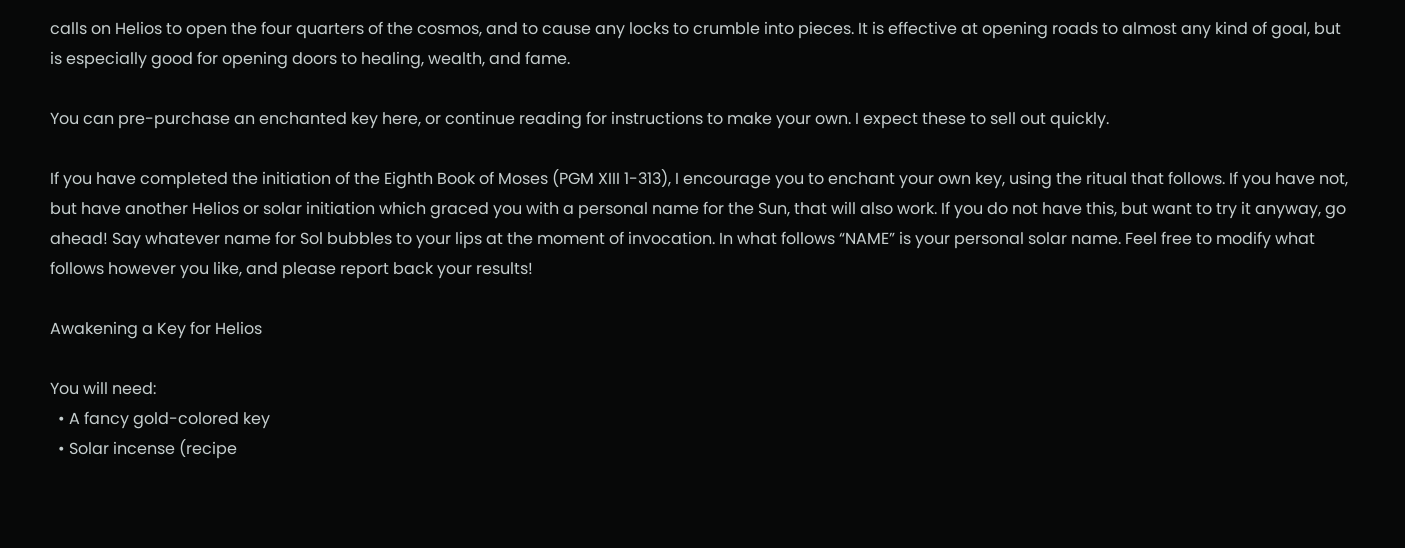calls on Helios to open the four quarters of the cosmos, and to cause any locks to crumble into pieces. It is effective at opening roads to almost any kind of goal, but is especially good for opening doors to healing, wealth, and fame.

You can pre-purchase an enchanted key here, or continue reading for instructions to make your own. I expect these to sell out quickly.

If you have completed the initiation of the Eighth Book of Moses (PGM XIII 1-313), I encourage you to enchant your own key, using the ritual that follows. If you have not, but have another Helios or solar initiation which graced you with a personal name for the Sun, that will also work. If you do not have this, but want to try it anyway, go ahead! Say whatever name for Sol bubbles to your lips at the moment of invocation. In what follows “NAME” is your personal solar name. Feel free to modify what follows however you like, and please report back your results!

Awakening a Key for Helios

You will need:
  • A fancy gold-colored key
  • Solar incense (recipe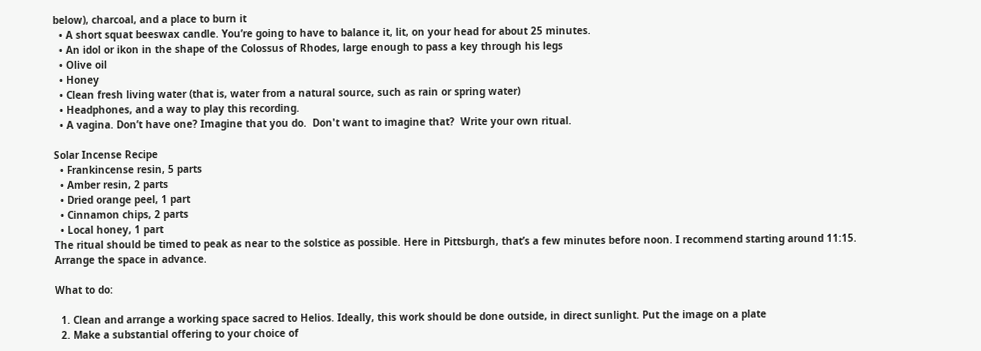below), charcoal, and a place to burn it
  • A short squat beeswax candle. You’re going to have to balance it, lit, on your head for about 25 minutes.
  • An idol or ikon in the shape of the Colossus of Rhodes, large enough to pass a key through his legs
  • Olive oil
  • Honey
  • Clean fresh living water (that is, water from a natural source, such as rain or spring water)
  • Headphones, and a way to play this recording.
  • A vagina. Don’t have one? Imagine that you do.  Don't want to imagine that?  Write your own ritual.

Solar Incense Recipe
  • Frankincense resin, 5 parts
  • Amber resin, 2 parts
  • Dried orange peel, 1 part
  • Cinnamon chips, 2 parts
  • Local honey, 1 part
The ritual should be timed to peak as near to the solstice as possible. Here in Pittsburgh, that’s a few minutes before noon. I recommend starting around 11:15. Arrange the space in advance.

What to do:

  1. Clean and arrange a working space sacred to Helios. Ideally, this work should be done outside, in direct sunlight. Put the image on a plate
  2. Make a substantial offering to your choice of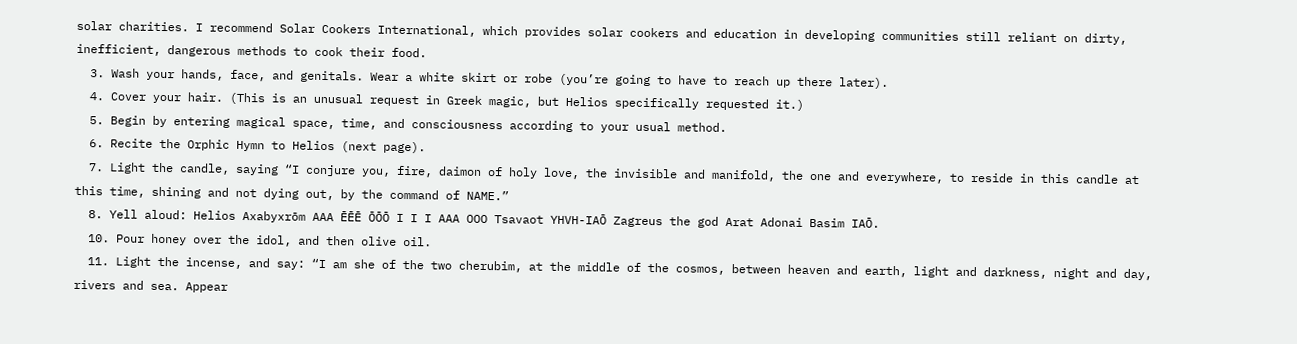solar charities. I recommend Solar Cookers International, which provides solar cookers and education in developing communities still reliant on dirty, inefficient, dangerous methods to cook their food.
  3. Wash your hands, face, and genitals. Wear a white skirt or robe (you’re going to have to reach up there later).
  4. Cover your hair. (This is an unusual request in Greek magic, but Helios specifically requested it.)
  5. Begin by entering magical space, time, and consciousness according to your usual method.
  6. Recite the Orphic Hymn to Helios (next page).
  7. Light the candle, saying “I conjure you, fire, daimon of holy love, the invisible and manifold, the one and everywhere, to reside in this candle at this time, shining and not dying out, by the command of NAME.”
  8. Yell aloud: Helios Axabyxrōm AAA ĒĒĒ ŌŌŌ I I I AAA OOO Tsavaot YHVH-IAŌ Zagreus the god Arat Adonai Basim IAŌ.
  10. Pour honey over the idol, and then olive oil.
  11. Light the incense, and say: “I am she of the two cherubim, at the middle of the cosmos, between heaven and earth, light and darkness, night and day, rivers and sea. Appear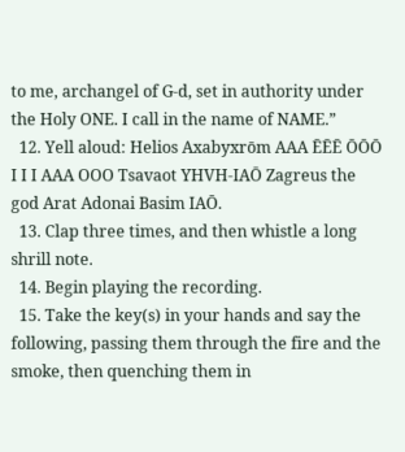to me, archangel of G-d, set in authority under the Holy ONE. I call in the name of NAME.”
  12. Yell aloud: Helios Axabyxrōm AAA ĒĒĒ ŌŌŌ I I I AAA OOO Tsavaot YHVH-IAŌ Zagreus the god Arat Adonai Basim IAŌ.
  13. Clap three times, and then whistle a long shrill note.
  14. Begin playing the recording.
  15. Take the key(s) in your hands and say the following, passing them through the fire and the smoke, then quenching them in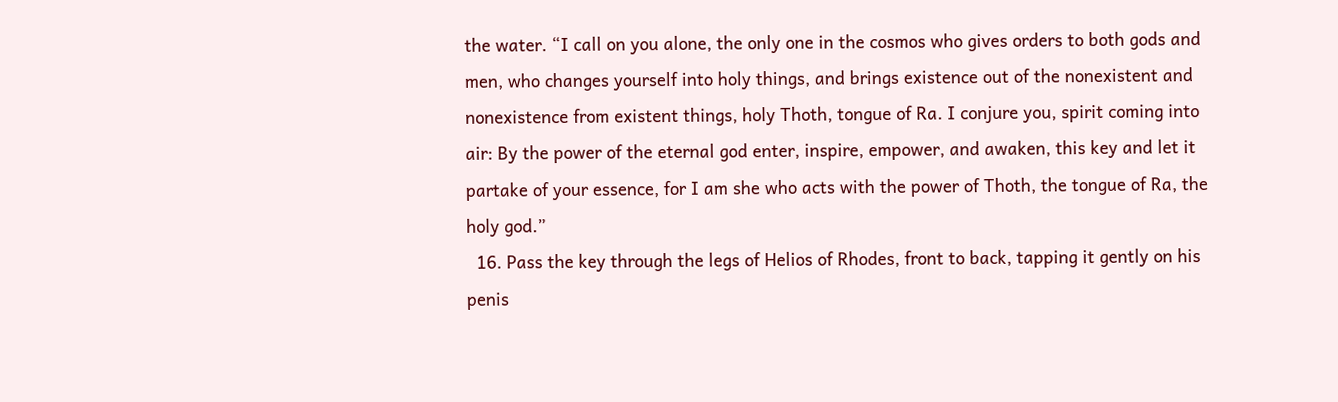the water. “I call on you alone, the only one in the cosmos who gives orders to both gods and men, who changes yourself into holy things, and brings existence out of the nonexistent and nonexistence from existent things, holy Thoth, tongue of Ra. I conjure you, spirit coming into air: By the power of the eternal god enter, inspire, empower, and awaken, this key and let it partake of your essence, for I am she who acts with the power of Thoth, the tongue of Ra, the holy god.”
  16. Pass the key through the legs of Helios of Rhodes, front to back, tapping it gently on his penis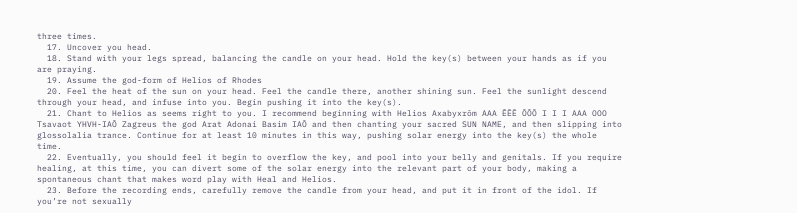three times.
  17. Uncover you head.
  18. Stand with your legs spread, balancing the candle on your head. Hold the key(s) between your hands as if you are praying.
  19. Assume the god-form of Helios of Rhodes
  20. Feel the heat of the sun on your head. Feel the candle there, another shining sun. Feel the sunlight descend through your head, and infuse into you. Begin pushing it into the key(s).
  21. Chant to Helios as seems right to you. I recommend beginning with Helios Axabyxrōm AAA ĒĒĒ ŌŌŌ I I I AAA OOO Tsavaot YHVH-IAŌ Zagreus the god Arat Adonai Basim IAŌ and then chanting your sacred SUN NAME, and then slipping into glossolalia trance. Continue for at least 10 minutes in this way, pushing solar energy into the key(s) the whole time.
  22. Eventually, you should feel it begin to overflow the key, and pool into your belly and genitals. If you require healing, at this time, you can divert some of the solar energy into the relevant part of your body, making a spontaneous chant that makes word play with Heal and Helios.
  23. Before the recording ends, carefully remove the candle from your head, and put it in front of the idol. If you’re not sexually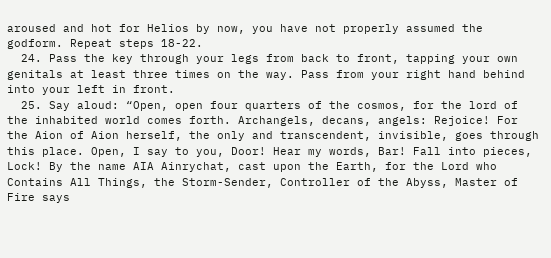aroused and hot for Helios by now, you have not properly assumed the godform. Repeat steps 18-22.
  24. Pass the key through your legs from back to front, tapping your own genitals at least three times on the way. Pass from your right hand behind into your left in front.
  25. Say aloud: “Open, open four quarters of the cosmos, for the lord of the inhabited world comes forth. Archangels, decans, angels: Rejoice! For the Aion of Aion herself, the only and transcendent, invisible, goes through this place. Open, I say to you, Door! Hear my words, Bar! Fall into pieces, Lock! By the name AIA Ainrychat, cast upon the Earth, for the Lord who Contains All Things, the Storm-Sender, Controller of the Abyss, Master of Fire says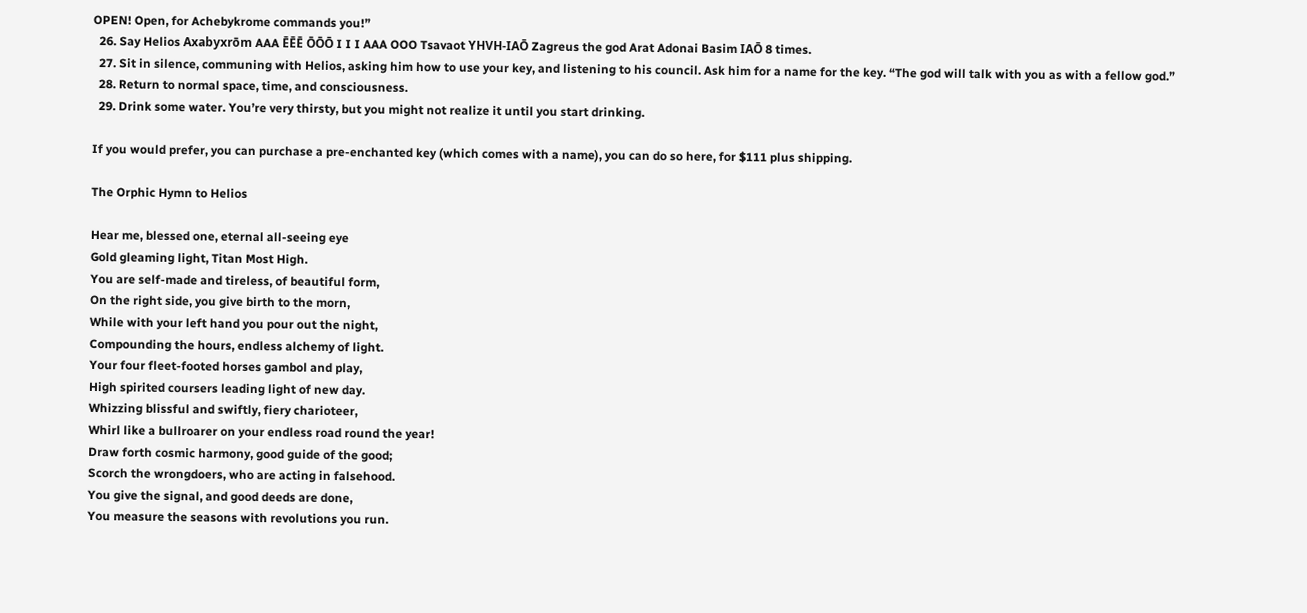OPEN! Open, for Achebykrome commands you!”
  26. Say Helios Axabyxrōm AAA ĒĒĒ ŌŌŌ I I I AAA OOO Tsavaot YHVH-IAŌ Zagreus the god Arat Adonai Basim IAŌ 8 times.
  27. Sit in silence, communing with Helios, asking him how to use your key, and listening to his council. Ask him for a name for the key. “The god will talk with you as with a fellow god.”
  28. Return to normal space, time, and consciousness.
  29. Drink some water. You’re very thirsty, but you might not realize it until you start drinking.

If you would prefer, you can purchase a pre-enchanted key (which comes with a name), you can do so here, for $111 plus shipping.

The Orphic Hymn to Helios

Hear me, blessed one, eternal all-seeing eye
Gold gleaming light, Titan Most High.
You are self-made and tireless, of beautiful form,
On the right side, you give birth to the morn,
While with your left hand you pour out the night,
Compounding the hours, endless alchemy of light.
Your four fleet-footed horses gambol and play,
High spirited coursers leading light of new day.
Whizzing blissful and swiftly, fiery charioteer,
Whirl like a bullroarer on your endless road round the year!
Draw forth cosmic harmony, good guide of the good;
Scorch the wrongdoers, who are acting in falsehood.
You give the signal, and good deeds are done,
You measure the seasons with revolutions you run.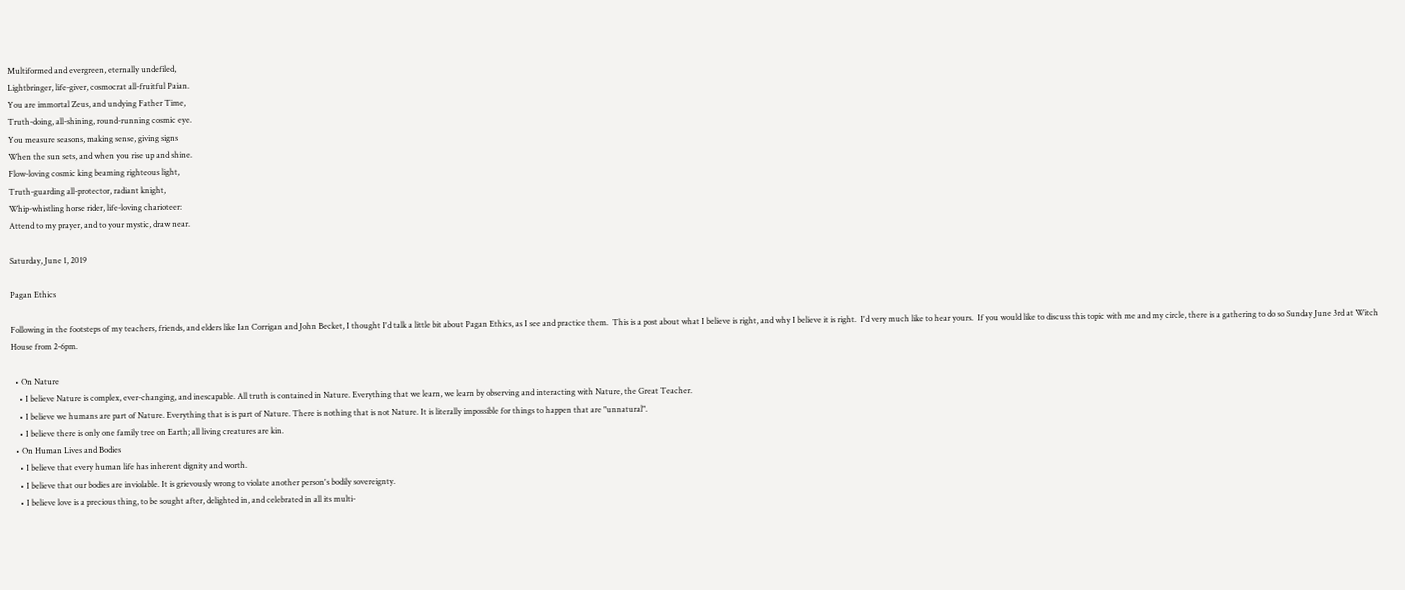Multiformed and evergreen, eternally undefiled,
Lightbringer, life-giver, cosmocrat all-fruitful Paian.
You are immortal Zeus, and undying Father Time,
Truth-doing, all-shining, round-running cosmic eye.
You measure seasons, making sense, giving signs
When the sun sets, and when you rise up and shine.
Flow-loving cosmic king beaming righteous light,
Truth-guarding all-protector, radiant knight,
Whip-whistling horse rider, life-loving charioteer:
Attend to my prayer, and to your mystic, draw near.

Saturday, June 1, 2019

Pagan Ethics

Following in the footsteps of my teachers, friends, and elders like Ian Corrigan and John Becket, I thought I'd talk a little bit about Pagan Ethics, as I see and practice them.  This is a post about what I believe is right, and why I believe it is right.  I'd very much like to hear yours.  If you would like to discuss this topic with me and my circle, there is a gathering to do so Sunday June 3rd at Witch House from 2-6pm.

  • On Nature
    • I believe Nature is complex, ever-changing, and inescapable. All truth is contained in Nature. Everything that we learn, we learn by observing and interacting with Nature, the Great Teacher.
    • I believe we humans are part of Nature. Everything that is is part of Nature. There is nothing that is not Nature. It is literally impossible for things to happen that are "unnatural".
    • I believe there is only one family tree on Earth; all living creatures are kin.
  • On Human Lives and Bodies
    • I believe that every human life has inherent dignity and worth.
    • I believe that our bodies are inviolable. It is grievously wrong to violate another person's bodily sovereignty.
    • I believe love is a precious thing, to be sought after, delighted in, and celebrated in all its multi-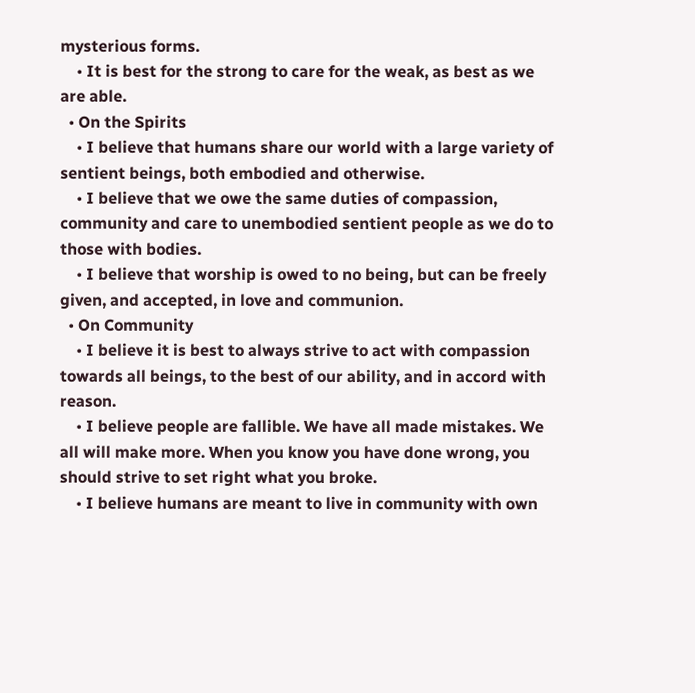mysterious forms.
    • It is best for the strong to care for the weak, as best as we are able.
  • On the Spirits
    • I believe that humans share our world with a large variety of sentient beings, both embodied and otherwise.
    • I believe that we owe the same duties of compassion, community and care to unembodied sentient people as we do to those with bodies.
    • I believe that worship is owed to no being, but can be freely given, and accepted, in love and communion.
  • On Community
    • I believe it is best to always strive to act with compassion towards all beings, to the best of our ability, and in accord with reason.
    • I believe people are fallible. We have all made mistakes. We all will make more. When you know you have done wrong, you should strive to set right what you broke.
    • I believe humans are meant to live in community with own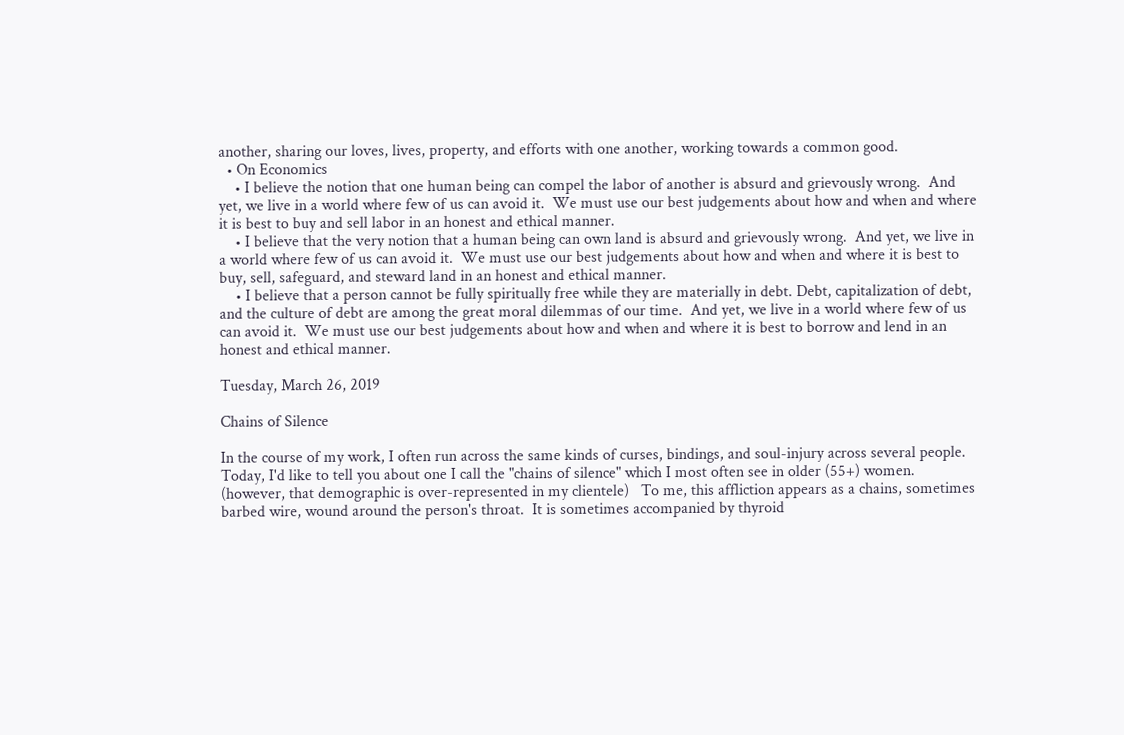another, sharing our loves, lives, property, and efforts with one another, working towards a common good.
  • On Economics
    • I believe the notion that one human being can compel the labor of another is absurd and grievously wrong.  And yet, we live in a world where few of us can avoid it.  We must use our best judgements about how and when and where it is best to buy and sell labor in an honest and ethical manner.
    • I believe that the very notion that a human being can own land is absurd and grievously wrong.  And yet, we live in a world where few of us can avoid it.  We must use our best judgements about how and when and where it is best to buy, sell, safeguard, and steward land in an honest and ethical manner.
    • I believe that a person cannot be fully spiritually free while they are materially in debt. Debt, capitalization of debt, and the culture of debt are among the great moral dilemmas of our time.  And yet, we live in a world where few of us can avoid it.  We must use our best judgements about how and when and where it is best to borrow and lend in an honest and ethical manner.

Tuesday, March 26, 2019

Chains of Silence

In the course of my work, I often run across the same kinds of curses, bindings, and soul-injury across several people.  Today, I'd like to tell you about one I call the "chains of silence" which I most often see in older (55+) women.  (however, that demographic is over-represented in my clientele)   To me, this affliction appears as a chains, sometimes barbed wire, wound around the person's throat.  It is sometimes accompanied by thyroid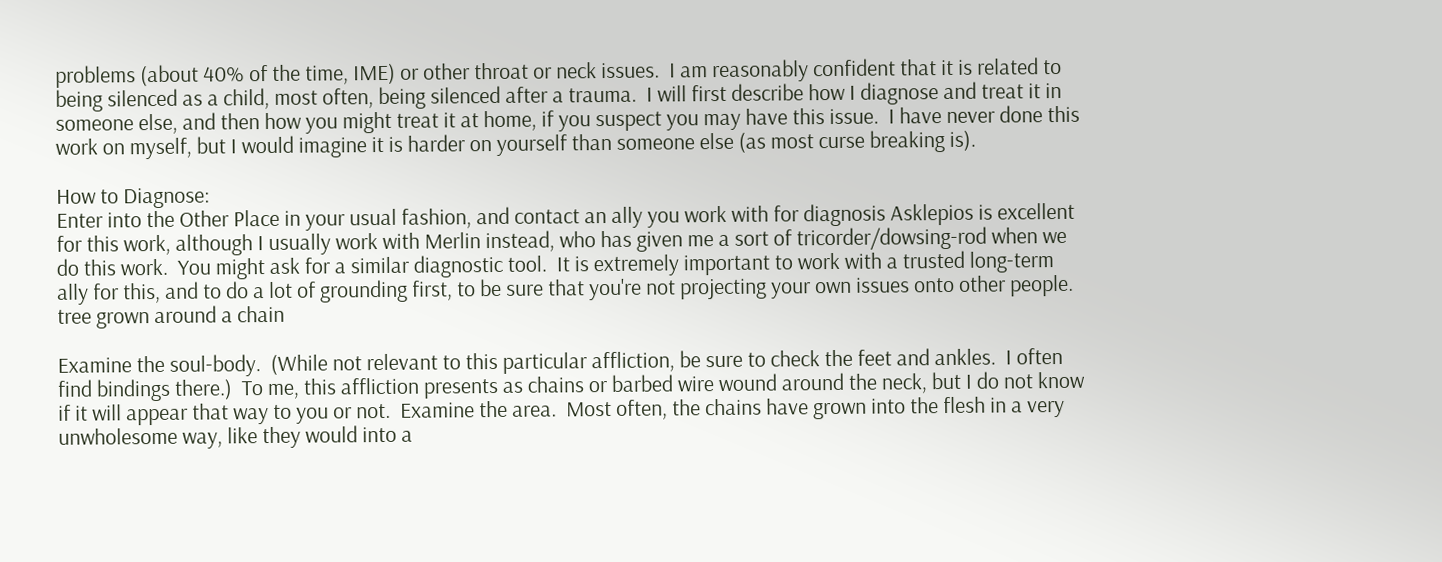problems (about 40% of the time, IME) or other throat or neck issues.  I am reasonably confident that it is related to being silenced as a child, most often, being silenced after a trauma.  I will first describe how I diagnose and treat it in someone else, and then how you might treat it at home, if you suspect you may have this issue.  I have never done this work on myself, but I would imagine it is harder on yourself than someone else (as most curse breaking is).

How to Diagnose:
Enter into the Other Place in your usual fashion, and contact an ally you work with for diagnosis Asklepios is excellent for this work, although I usually work with Merlin instead, who has given me a sort of tricorder/dowsing-rod when we do this work.  You might ask for a similar diagnostic tool.  It is extremely important to work with a trusted long-term ally for this, and to do a lot of grounding first, to be sure that you're not projecting your own issues onto other people.
tree grown around a chain

Examine the soul-body.  (While not relevant to this particular affliction, be sure to check the feet and ankles.  I often find bindings there.)  To me, this affliction presents as chains or barbed wire wound around the neck, but I do not know if it will appear that way to you or not.  Examine the area.  Most often, the chains have grown into the flesh in a very unwholesome way, like they would into a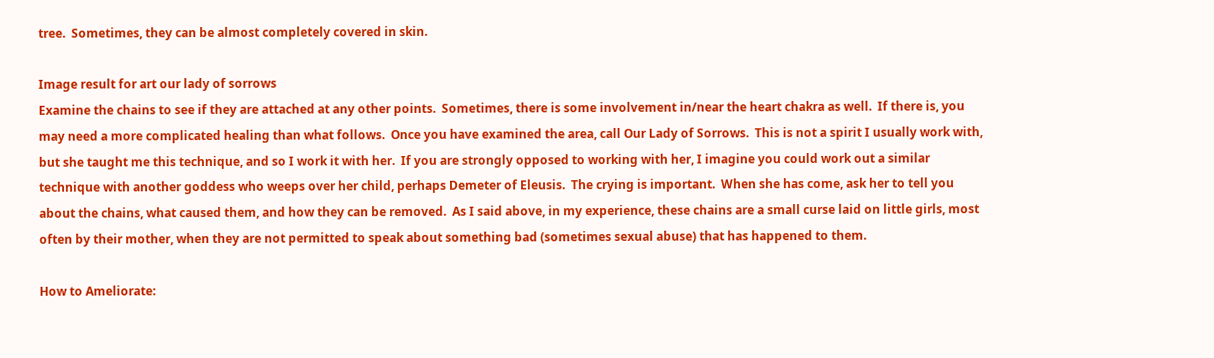tree.  Sometimes, they can be almost completely covered in skin.

Image result for art our lady of sorrows
Examine the chains to see if they are attached at any other points.  Sometimes, there is some involvement in/near the heart chakra as well.  If there is, you may need a more complicated healing than what follows.  Once you have examined the area, call Our Lady of Sorrows.  This is not a spirit I usually work with, but she taught me this technique, and so I work it with her.  If you are strongly opposed to working with her, I imagine you could work out a similar technique with another goddess who weeps over her child, perhaps Demeter of Eleusis.  The crying is important.  When she has come, ask her to tell you about the chains, what caused them, and how they can be removed.  As I said above, in my experience, these chains are a small curse laid on little girls, most often by their mother, when they are not permitted to speak about something bad (sometimes sexual abuse) that has happened to them.

How to Ameliorate: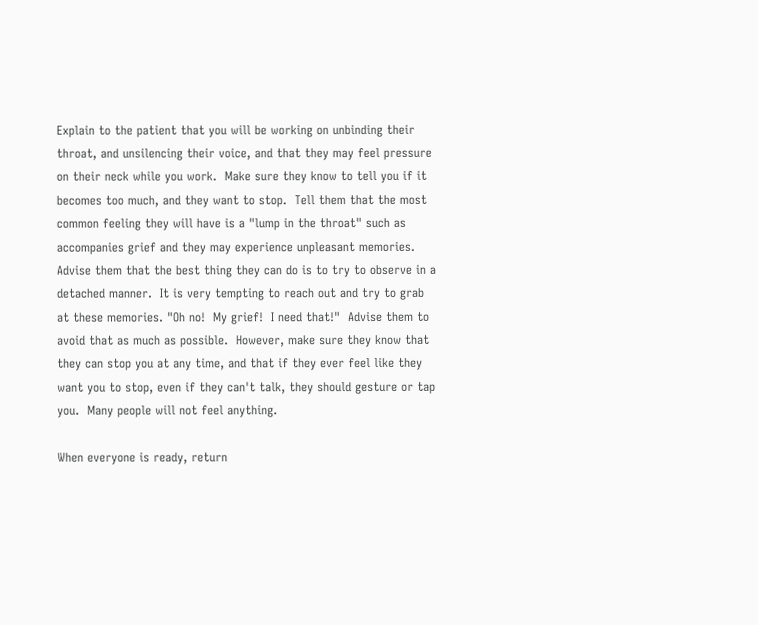Explain to the patient that you will be working on unbinding their throat, and unsilencing their voice, and that they may feel pressure on their neck while you work.  Make sure they know to tell you if it becomes too much, and they want to stop.  Tell them that the most common feeling they will have is a "lump in the throat" such as accompanies grief and they may experience unpleasant memories.  Advise them that the best thing they can do is to try to observe in a detached manner.  It is very tempting to reach out and try to grab at these memories. "Oh no!  My grief!  I need that!"  Advise them to avoid that as much as possible.  However, make sure they know that they can stop you at any time, and that if they ever feel like they want you to stop, even if they can't talk, they should gesture or tap you.  Many people will not feel anything.

When everyone is ready, return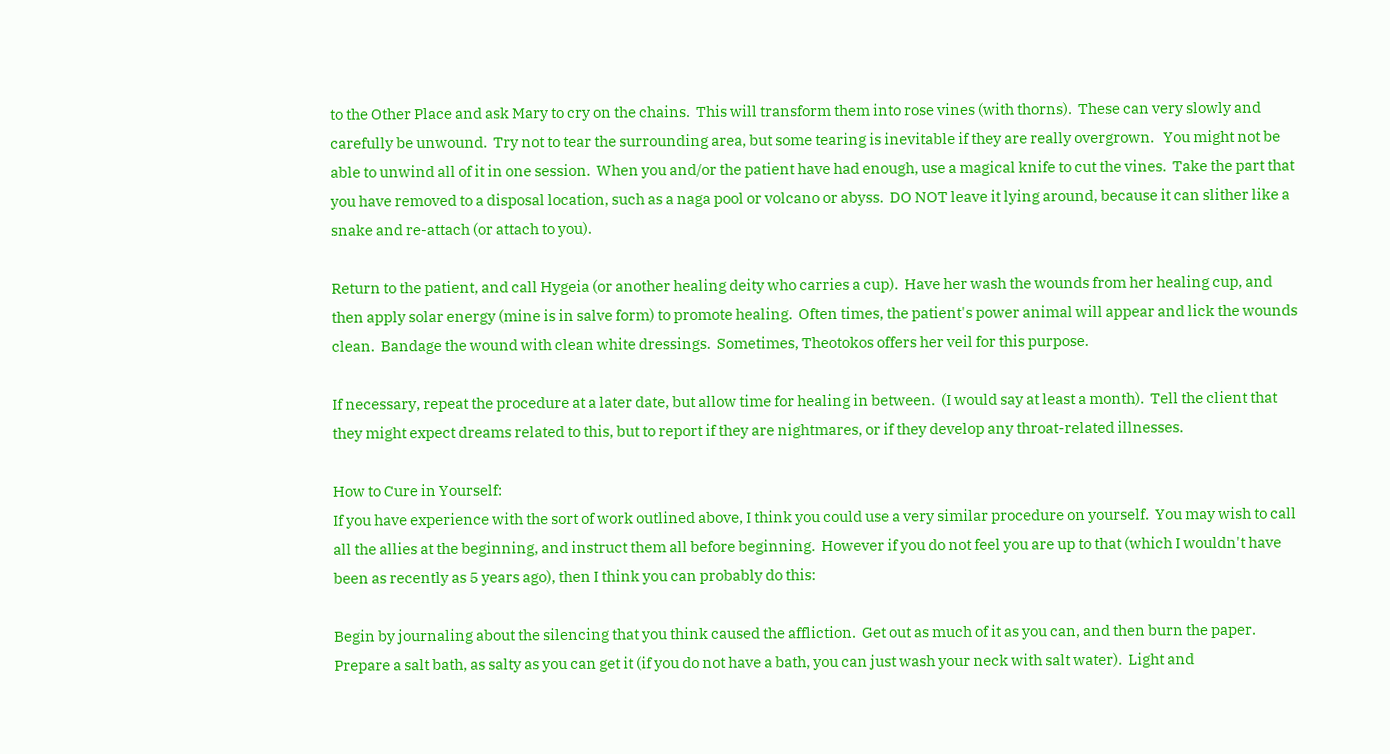to the Other Place and ask Mary to cry on the chains.  This will transform them into rose vines (with thorns).  These can very slowly and carefully be unwound.  Try not to tear the surrounding area, but some tearing is inevitable if they are really overgrown.   You might not be able to unwind all of it in one session.  When you and/or the patient have had enough, use a magical knife to cut the vines.  Take the part that you have removed to a disposal location, such as a naga pool or volcano or abyss.  DO NOT leave it lying around, because it can slither like a snake and re-attach (or attach to you).

Return to the patient, and call Hygeia (or another healing deity who carries a cup).  Have her wash the wounds from her healing cup, and then apply solar energy (mine is in salve form) to promote healing.  Often times, the patient's power animal will appear and lick the wounds clean.  Bandage the wound with clean white dressings.  Sometimes, Theotokos offers her veil for this purpose.

If necessary, repeat the procedure at a later date, but allow time for healing in between.  (I would say at least a month).  Tell the client that they might expect dreams related to this, but to report if they are nightmares, or if they develop any throat-related illnesses.

How to Cure in Yourself:
If you have experience with the sort of work outlined above, I think you could use a very similar procedure on yourself.  You may wish to call all the allies at the beginning, and instruct them all before beginning.  However if you do not feel you are up to that (which I wouldn't have been as recently as 5 years ago), then I think you can probably do this:

Begin by journaling about the silencing that you think caused the affliction.  Get out as much of it as you can, and then burn the paper.  Prepare a salt bath, as salty as you can get it (if you do not have a bath, you can just wash your neck with salt water).  Light and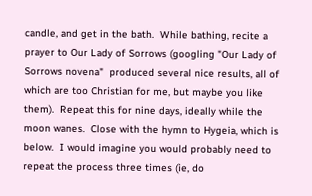candle, and get in the bath.  While bathing, recite a prayer to Our Lady of Sorrows (googling "Our Lady of Sorrows novena"  produced several nice results, all of which are too Christian for me, but maybe you like them).  Repeat this for nine days, ideally while the moon wanes.  Close with the hymn to Hygeia, which is below.  I would imagine you would probably need to repeat the process three times (ie, do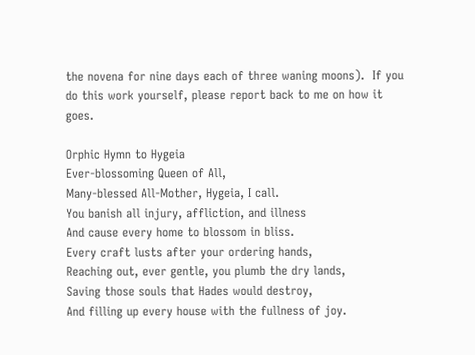the novena for nine days each of three waning moons).  If you do this work yourself, please report back to me on how it goes.

Orphic Hymn to Hygeia
Ever-blossoming Queen of All,
Many-blessed All-Mother, Hygeia, I call.
You banish all injury, affliction, and illness
And cause every home to blossom in bliss.
Every craft lusts after your ordering hands,
Reaching out, ever gentle, you plumb the dry lands,
Saving those souls that Hades would destroy,
And filling up every house with the fullness of joy.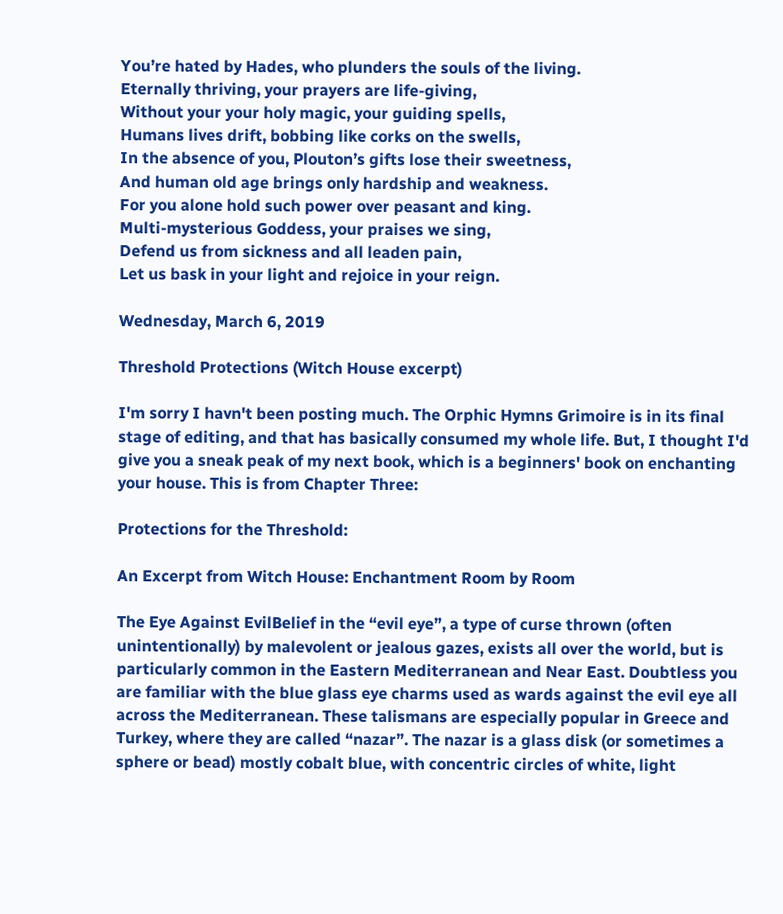You’re hated by Hades, who plunders the souls of the living.
Eternally thriving, your prayers are life-giving,
Without your your holy magic, your guiding spells,
Humans lives drift, bobbing like corks on the swells,
In the absence of you, Plouton’s gifts lose their sweetness,
And human old age brings only hardship and weakness.
For you alone hold such power over peasant and king.
Multi-mysterious Goddess, your praises we sing,
Defend us from sickness and all leaden pain,
Let us bask in your light and rejoice in your reign.

Wednesday, March 6, 2019

Threshold Protections (Witch House excerpt)

I'm sorry I havn't been posting much. The Orphic Hymns Grimoire is in its final stage of editing, and that has basically consumed my whole life. But, I thought I'd give you a sneak peak of my next book, which is a beginners' book on enchanting your house. This is from Chapter Three:

Protections for the Threshold:

An Excerpt from Witch House: Enchantment Room by Room

The Eye Against EvilBelief in the “evil eye”, a type of curse thrown (often unintentionally) by malevolent or jealous gazes, exists all over the world, but is particularly common in the Eastern Mediterranean and Near East. Doubtless you are familiar with the blue glass eye charms used as wards against the evil eye all across the Mediterranean. These talismans are especially popular in Greece and Turkey, where they are called “nazar”. The nazar is a glass disk (or sometimes a sphere or bead) mostly cobalt blue, with concentric circles of white, light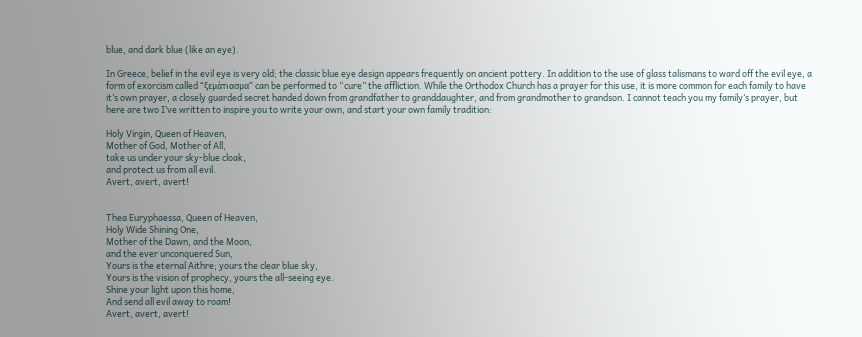blue, and dark blue (like an eye).

In Greece, belief in the evil eye is very old; the classic blue eye design appears frequently on ancient pottery. In addition to the use of glass talismans to ward off the evil eye, a form of exorcism called “ξεμάτιασμα” can be performed to “cure” the affliction. While the Orthodox Church has a prayer for this use, it is more common for each family to have it’s own prayer, a closely guarded secret handed down from grandfather to granddaughter, and from grandmother to grandson. I cannot teach you my family’s prayer, but here are two I’ve written to inspire you to write your own, and start your own family tradition:

Holy Virgin, Queen of Heaven,
Mother of God, Mother of All,
take us under your sky-blue cloak,
and protect us from all evil.
Avert, avert, avert!


Thea Euryphaessa, Queen of Heaven,
Holy Wide Shining One,
Mother of the Dawn, and the Moon,
and the ever unconquered Sun,
Yours is the eternal Aithre; yours the clear blue sky,
Yours is the vision of prophecy, yours the all-seeing eye.
Shine your light upon this home,
And send all evil away to roam!
Avert, avert, avert!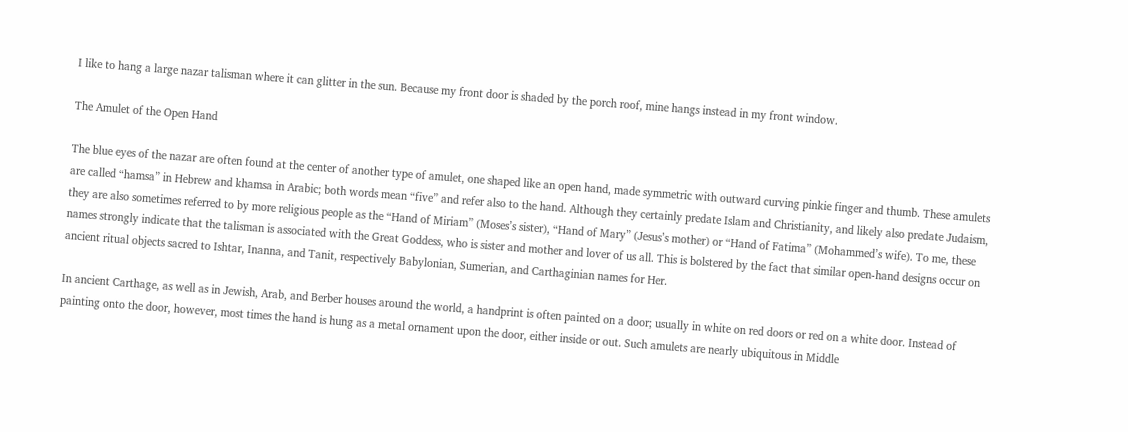I like to hang a large nazar talisman where it can glitter in the sun. Because my front door is shaded by the porch roof, mine hangs instead in my front window.

The Amulet of the Open Hand

The blue eyes of the nazar are often found at the center of another type of amulet, one shaped like an open hand, made symmetric with outward curving pinkie finger and thumb. These amulets are called “hamsa” in Hebrew and khamsa in Arabic; both words mean “five” and refer also to the hand. Although they certainly predate Islam and Christianity, and likely also predate Judaism, they are also sometimes referred to by more religious people as the “Hand of Miriam” (Moses’s sister), “Hand of Mary” (Jesus’s mother) or “Hand of Fatima” (Mohammed’s wife). To me, these names strongly indicate that the talisman is associated with the Great Goddess, who is sister and mother and lover of us all. This is bolstered by the fact that similar open-hand designs occur on ancient ritual objects sacred to Ishtar, Inanna, and Tanit, respectively Babylonian, Sumerian, and Carthaginian names for Her.

In ancient Carthage, as well as in Jewish, Arab, and Berber houses around the world, a handprint is often painted on a door; usually in white on red doors or red on a white door. Instead of painting onto the door, however, most times the hand is hung as a metal ornament upon the door, either inside or out. Such amulets are nearly ubiquitous in Middle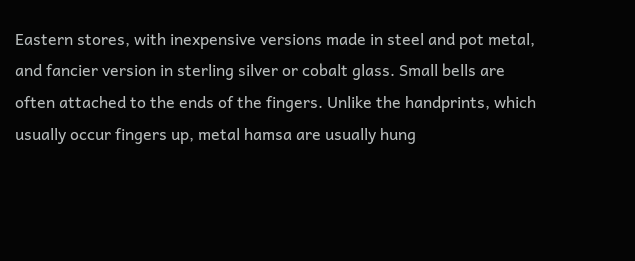Eastern stores, with inexpensive versions made in steel and pot metal, and fancier version in sterling silver or cobalt glass. Small bells are often attached to the ends of the fingers. Unlike the handprints, which usually occur fingers up, metal hamsa are usually hung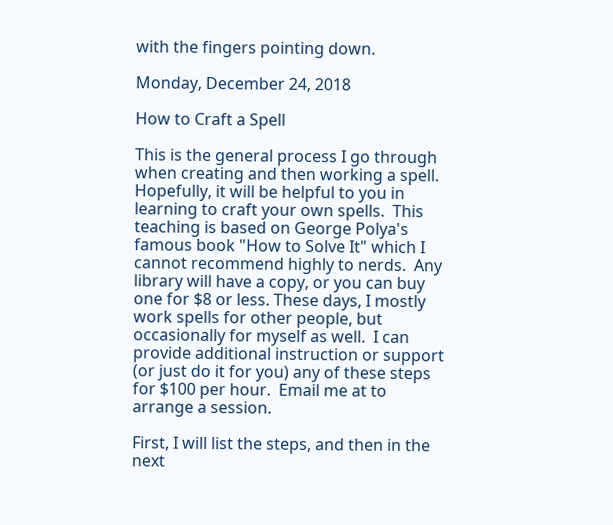with the fingers pointing down.

Monday, December 24, 2018

How to Craft a Spell

This is the general process I go through when creating and then working a spell.  Hopefully, it will be helpful to you in learning to craft your own spells.  This teaching is based on George Polya's famous book "How to Solve It" which I cannot recommend highly to nerds.  Any library will have a copy, or you can buy one for $8 or less. These days, I mostly work spells for other people, but occasionally for myself as well.  I can provide additional instruction or support (or just do it for you) any of these steps for $100 per hour.  Email me at to arrange a session.

First, I will list the steps, and then in the next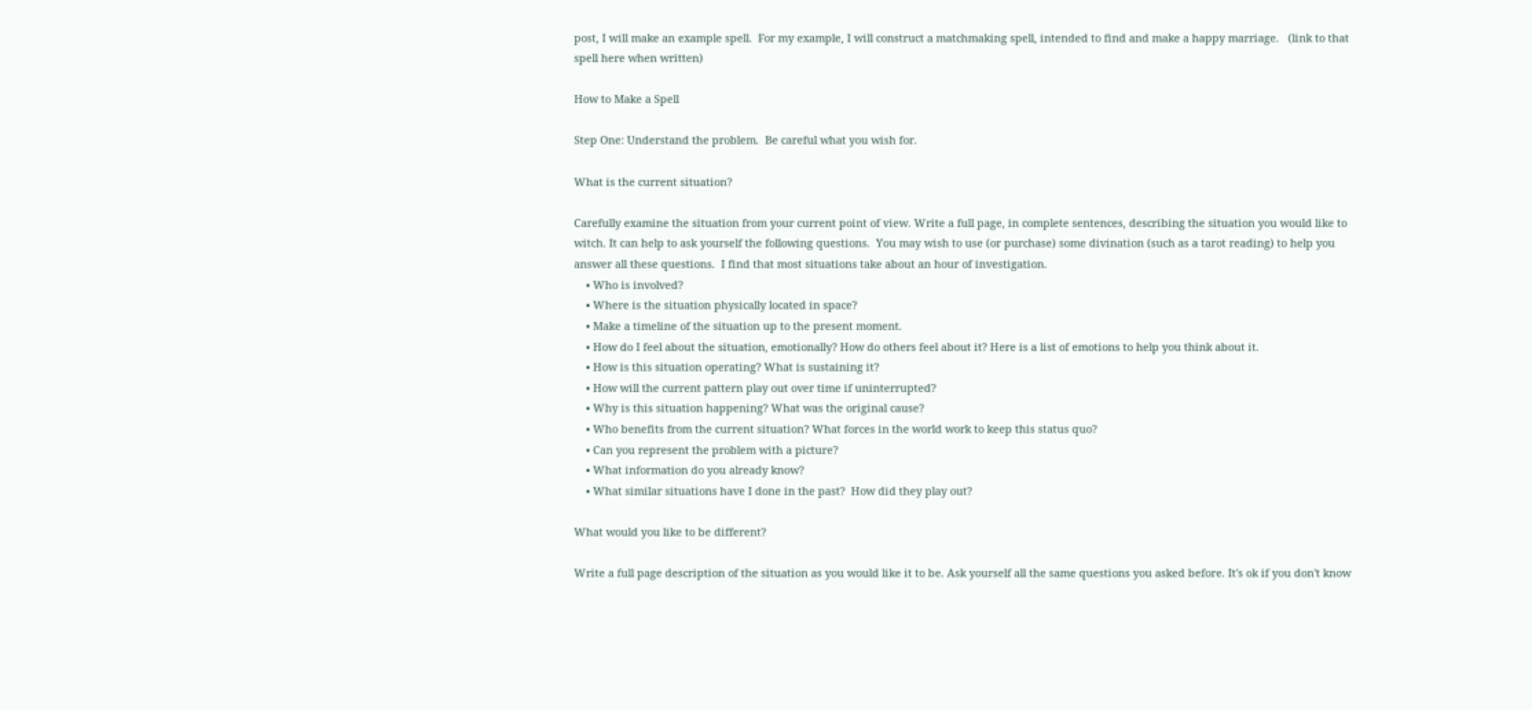post, I will make an example spell.  For my example, I will construct a matchmaking spell, intended to find and make a happy marriage.   (link to that spell here when written)

How to Make a Spell

Step One: Understand the problem.  Be careful what you wish for.

What is the current situation?

Carefully examine the situation from your current point of view. Write a full page, in complete sentences, describing the situation you would like to witch. It can help to ask yourself the following questions.  You may wish to use (or purchase) some divination (such as a tarot reading) to help you answer all these questions.  I find that most situations take about an hour of investigation.
    • Who is involved?
    • Where is the situation physically located in space?
    • Make a timeline of the situation up to the present moment.
    • How do I feel about the situation, emotionally? How do others feel about it? Here is a list of emotions to help you think about it.
    • How is this situation operating? What is sustaining it?
    • How will the current pattern play out over time if uninterrupted?
    • Why is this situation happening? What was the original cause?
    • Who benefits from the current situation? What forces in the world work to keep this status quo?
    • Can you represent the problem with a picture?
    • What information do you already know?
    • What similar situations have I done in the past?  How did they play out?

What would you like to be different?

Write a full page description of the situation as you would like it to be. Ask yourself all the same questions you asked before. It's ok if you don't know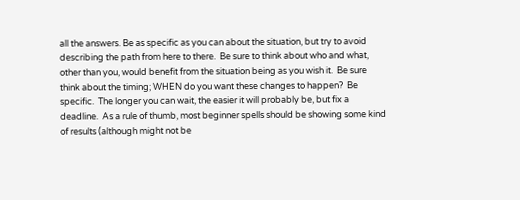all the answers. Be as specific as you can about the situation, but try to avoid describing the path from here to there.  Be sure to think about who and what, other than you, would benefit from the situation being as you wish it.  Be sure think about the timing; WHEN do you want these changes to happen?  Be specific.  The longer you can wait, the easier it will probably be, but fix a deadline.  As a rule of thumb, most beginner spells should be showing some kind of results (although might not be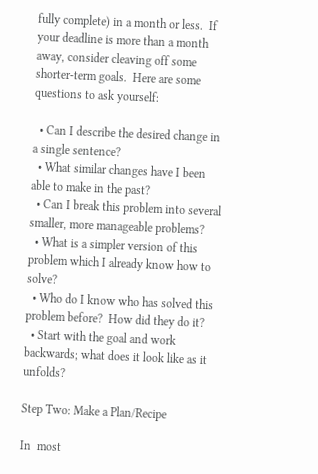fully complete) in a month or less.  If your deadline is more than a month away, consider cleaving off some shorter-term goals.  Here are some questions to ask yourself:

  • Can I describe the desired change in a single sentence?
  • What similar changes have I been able to make in the past?
  • Can I break this problem into several smaller, more manageable problems?
  • What is a simpler version of this problem which I already know how to solve?
  • Who do I know who has solved this problem before?  How did they do it?
  • Start with the goal and work backwards; what does it look like as it unfolds?

Step Two: Make a Plan/Recipe

In  most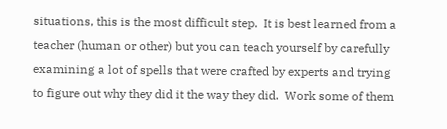situations, this is the most difficult step.  It is best learned from a teacher (human or other) but you can teach yourself by carefully examining a lot of spells that were crafted by experts and trying to figure out why they did it the way they did.  Work some of them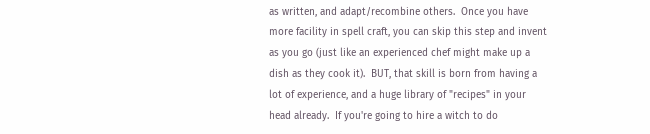as written, and adapt/recombine others.  Once you have more facility in spell craft, you can skip this step and invent as you go (just like an experienced chef might make up a dish as they cook it).  BUT, that skill is born from having a lot of experience, and a huge library of "recipes" in your head already.  If you're going to hire a witch to do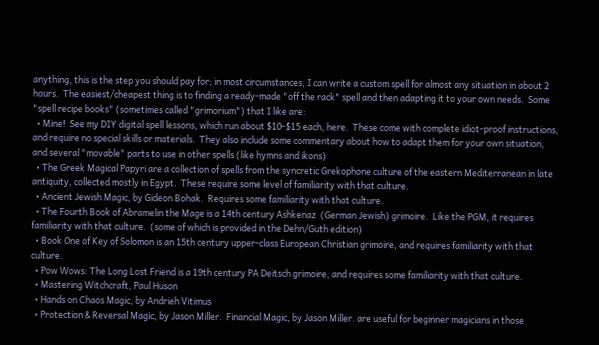anything, this is the step you should pay for; in most circumstances, I can write a custom spell for almost any situation in about 2 hours.  The easiest/cheapest thing is to finding a ready-made "off the rack" spell and then adapting it to your own needs.  Some "spell recipe books" (sometimes called "grimorium") that I like are:
  • Mine!  See my DIY digital spell lessons, which run about $10-$15 each, here.  These come with complete idiot-proof instructions, and require no special skills or materials.  They also include some commentary about how to adapt them for your own situation, and several "movable" parts to use in other spells (like hymns and ikons)
  • The Greek Magical Papyri are a collection of spells from the syncretic Grekophone culture of the eastern Mediterranean in late antiquity, collected mostly in Egypt.  These require some level of familiarity with that culture.
  • Ancient Jewish Magic, by Gideon Bohak.  Requires some familiarity with that culture.
  • The Fourth Book of Abramelin the Mage is a 14th century Ashkenaz  (German Jewish) grimoire.  Like the PGM, it requires familiarity with that culture.  (some of which is provided in the Dehn/Guth edition)
  • Book One of Key of Solomon is an 15th century upper-class European Christian grimoire, and requires familiarity with that culture.
  • Pow Wows: The Long Lost Friend is a 19th century PA Deitsch grimoire, and requires some familiarity with that culture.
  • Mastering Witchcraft, Paul Huson
  • Hands on Chaos Magic, by Andrieh Vitimus
  • Protection & Reversal Magic, by Jason Miller.  Financial Magic, by Jason Miller. are useful for beginner magicians in those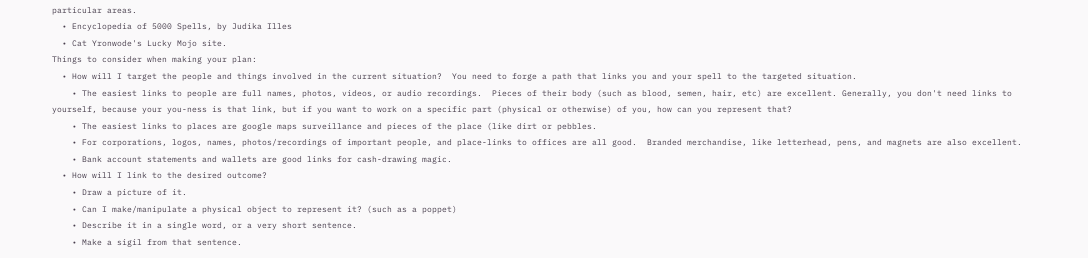particular areas.
  • Encyclopedia of 5000 Spells, by Judika Illes
  • Cat Yronwode's Lucky Mojo site.
Things to consider when making your plan:
  • How will I target the people and things involved in the current situation?  You need to forge a path that links you and your spell to the targeted situation.
    • The easiest links to people are full names, photos, videos, or audio recordings.  Pieces of their body (such as blood, semen, hair, etc) are excellent. Generally, you don't need links to yourself, because your you-ness is that link, but if you want to work on a specific part (physical or otherwise) of you, how can you represent that?
    • The easiest links to places are google maps surveillance and pieces of the place (like dirt or pebbles.
    • For corporations, logos, names, photos/recordings of important people, and place-links to offices are all good.  Branded merchandise, like letterhead, pens, and magnets are also excellent.
    • Bank account statements and wallets are good links for cash-drawing magic.
  • How will I link to the desired outcome?
    • Draw a picture of it.
    • Can I make/manipulate a physical object to represent it? (such as a poppet)
    • Describe it in a single word, or a very short sentence.
    • Make a sigil from that sentence.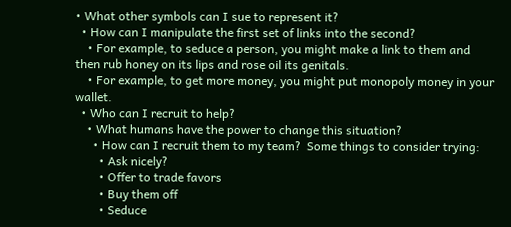• What other symbols can I sue to represent it?
  • How can I manipulate the first set of links into the second?
    • For example, to seduce a person, you might make a link to them and then rub honey on its lips and rose oil its genitals.
    • For example, to get more money, you might put monopoly money in your wallet.
  • Who can I recruit to help?
    • What humans have the power to change this situation?
      • How can I recruit them to my team?  Some things to consider trying:
        • Ask nicely?
        • Offer to trade favors
        • Buy them off
        • Seduce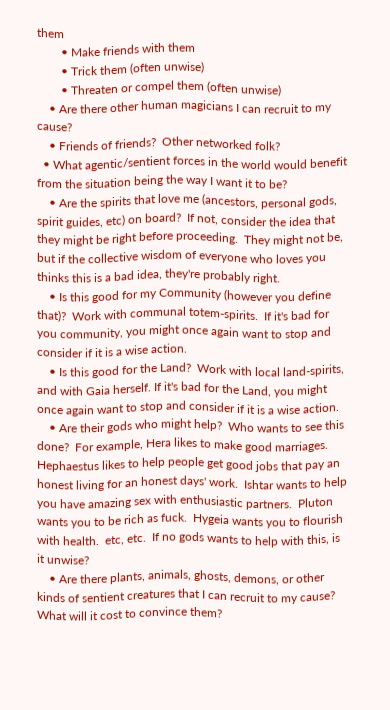them
        • Make friends with them
        • Trick them (often unwise)
        • Threaten or compel them (often unwise)
    • Are there other human magicians I can recruit to my cause?
    • Friends of friends?  Other networked folk?
  • What agentic/sentient forces in the world would benefit from the situation being the way I want it to be?
    • Are the spirits that love me (ancestors, personal gods, spirit guides, etc) on board?  If not, consider the idea that they might be right before proceeding.  They might not be, but if the collective wisdom of everyone who loves you thinks this is a bad idea, they're probably right.
    • Is this good for my Community (however you define that)?  Work with communal totem-spirits.  If it's bad for you community, you might once again want to stop and consider if it is a wise action.
    • Is this good for the Land?  Work with local land-spirits, and with Gaia herself. If it's bad for the Land, you might once again want to stop and consider if it is a wise action.
    • Are their gods who might help?  Who wants to see this done?  For example, Hera likes to make good marriages.  Hephaestus likes to help people get good jobs that pay an honest living for an honest days' work.  Ishtar wants to help you have amazing sex with enthusiastic partners.  Pluton wants you to be rich as fuck.  Hygeia wants you to flourish with health.  etc, etc.  If no gods wants to help with this, is it unwise?
    • Are there plants, animals, ghosts, demons, or other kinds of sentient creatures that I can recruit to my cause?  What will it cost to convince them?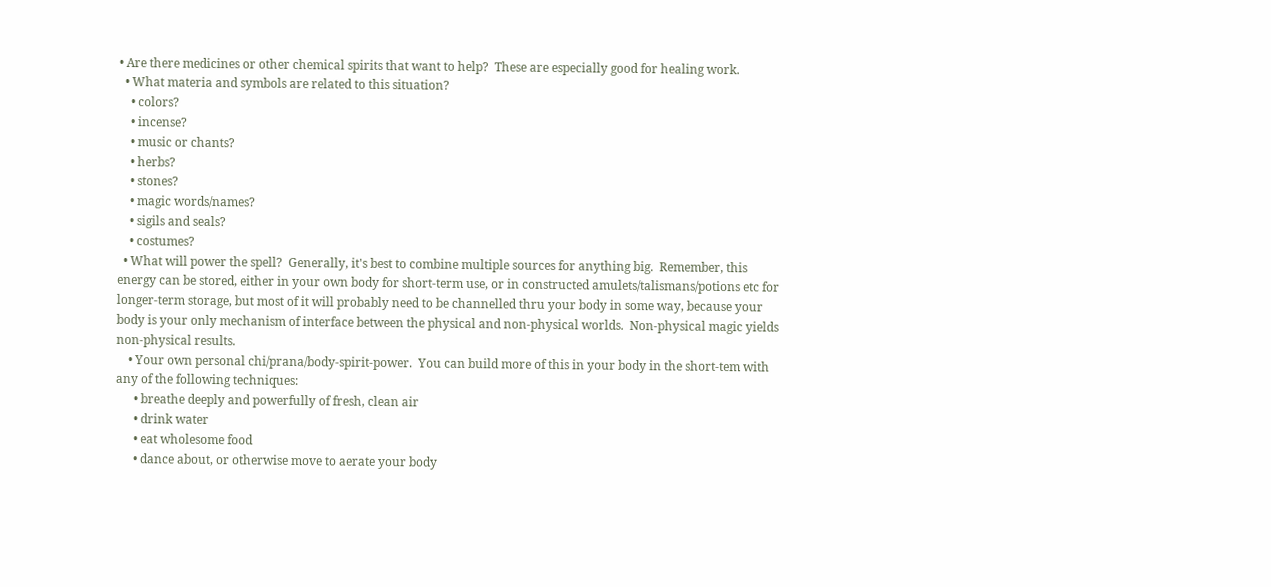• Are there medicines or other chemical spirits that want to help?  These are especially good for healing work.
  • What materia and symbols are related to this situation?
    • colors?
    • incense?
    • music or chants?
    • herbs?
    • stones?
    • magic words/names?
    • sigils and seals?
    • costumes?
  • What will power the spell?  Generally, it's best to combine multiple sources for anything big.  Remember, this energy can be stored, either in your own body for short-term use, or in constructed amulets/talismans/potions etc for longer-term storage, but most of it will probably need to be channelled thru your body in some way, because your body is your only mechanism of interface between the physical and non-physical worlds.  Non-physical magic yields non-physical results.
    • Your own personal chi/prana/body-spirit-power.  You can build more of this in your body in the short-tem with any of the following techniques:
      • breathe deeply and powerfully of fresh, clean air
      • drink water
      • eat wholesome food
      • dance about, or otherwise move to aerate your body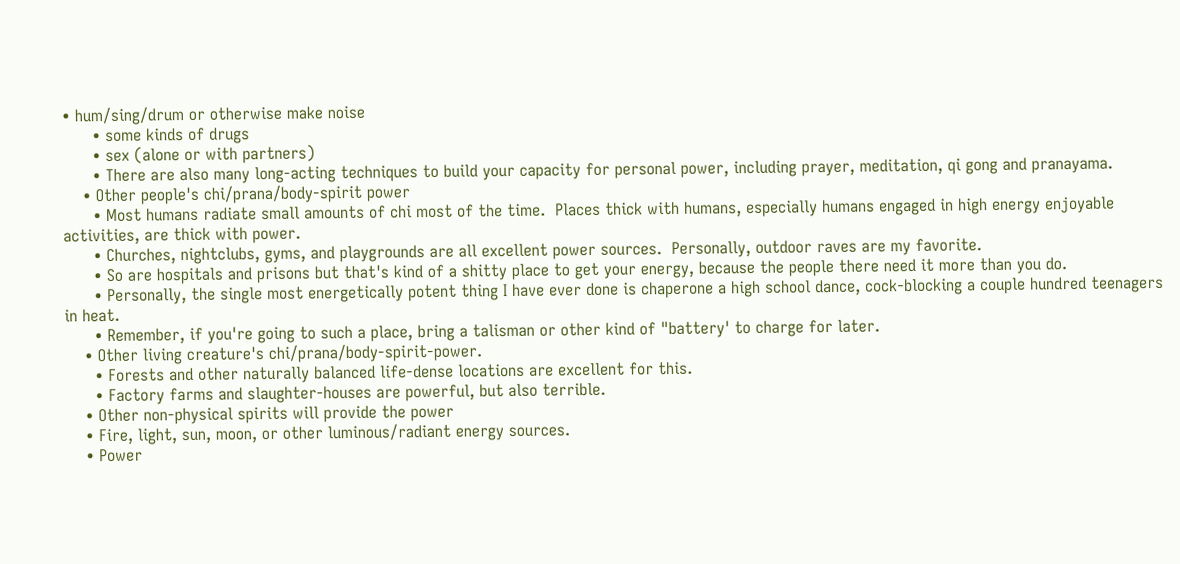• hum/sing/drum or otherwise make noise
      • some kinds of drugs
      • sex (alone or with partners)
      • There are also many long-acting techniques to build your capacity for personal power, including prayer, meditation, qi gong and pranayama.
    • Other people's chi/prana/body-spirit power
      • Most humans radiate small amounts of chi most of the time.  Places thick with humans, especially humans engaged in high energy enjoyable activities, are thick with power.
      • Churches, nightclubs, gyms, and playgrounds are all excellent power sources.  Personally, outdoor raves are my favorite.
      • So are hospitals and prisons but that's kind of a shitty place to get your energy, because the people there need it more than you do.
      • Personally, the single most energetically potent thing I have ever done is chaperone a high school dance, cock-blocking a couple hundred teenagers in heat.
      • Remember, if you're going to such a place, bring a talisman or other kind of "battery' to charge for later.
    • Other living creature's chi/prana/body-spirit-power.
      • Forests and other naturally balanced life-dense locations are excellent for this.
      • Factory farms and slaughter-houses are powerful, but also terrible.
    • Other non-physical spirits will provide the power
    • Fire, light, sun, moon, or other luminous/radiant energy sources.
    • Power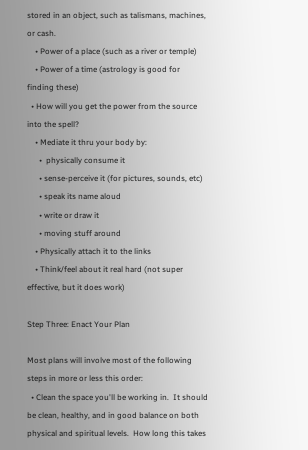stored in an object, such as talismans, machines, or cash.
    • Power of a place (such as a river or temple)
    • Power of a time (astrology is good for finding these)
  • How will you get the power from the source into the spell?
    • Mediate it thru your body by:
      •  physically consume it
      • sense-perceive it (for pictures, sounds, etc)
      • speak its name aloud
      • write or draw it
      • moving stuff around
    • Physically attach it to the links
    • Think/feel about it real hard (not super effective, but it does work)

Step Three: Enact Your Plan

Most plans will involve most of the following steps in more or less this order:
  • Clean the space you'll be working in.  It should be clean, healthy, and in good balance on both physical and spiritual levels.  How long this takes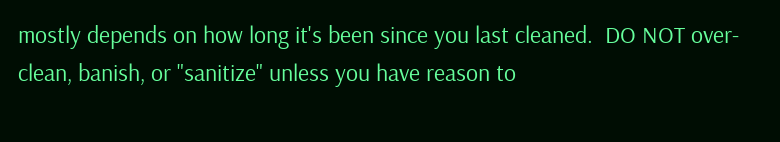mostly depends on how long it's been since you last cleaned.  DO NOT over-clean, banish, or "sanitize" unless you have reason to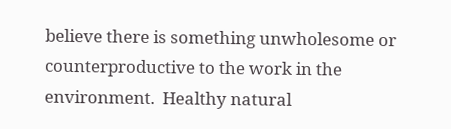believe there is something unwholesome or counterproductive to the work in the environment.  Healthy natural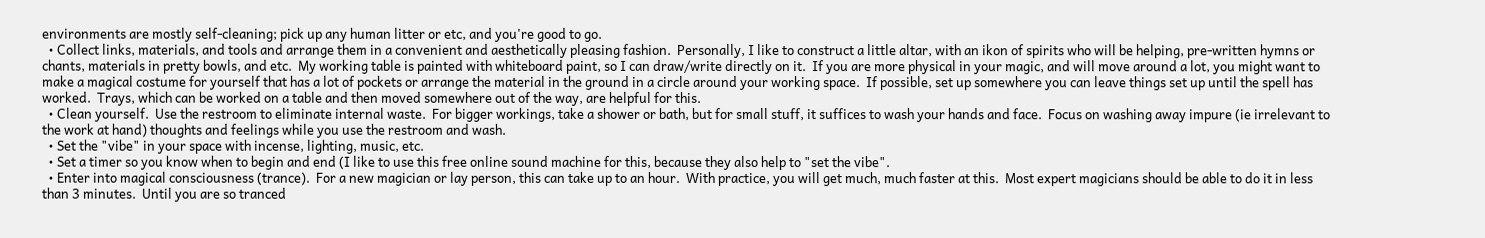environments are mostly self-cleaning; pick up any human litter or etc, and you're good to go.
  • Collect links, materials, and tools and arrange them in a convenient and aesthetically pleasing fashion.  Personally, I like to construct a little altar, with an ikon of spirits who will be helping, pre-written hymns or chants, materials in pretty bowls, and etc.  My working table is painted with whiteboard paint, so I can draw/write directly on it.  If you are more physical in your magic, and will move around a lot, you might want to make a magical costume for yourself that has a lot of pockets or arrange the material in the ground in a circle around your working space.  If possible, set up somewhere you can leave things set up until the spell has worked.  Trays, which can be worked on a table and then moved somewhere out of the way, are helpful for this.
  • Clean yourself.  Use the restroom to eliminate internal waste.  For bigger workings, take a shower or bath, but for small stuff, it suffices to wash your hands and face.  Focus on washing away impure (ie irrelevant to the work at hand) thoughts and feelings while you use the restroom and wash.
  • Set the "vibe" in your space with incense, lighting, music, etc.
  • Set a timer so you know when to begin and end (I like to use this free online sound machine for this, because they also help to "set the vibe".
  • Enter into magical consciousness (trance).  For a new magician or lay person, this can take up to an hour.  With practice, you will get much, much faster at this.  Most expert magicians should be able to do it in less than 3 minutes.  Until you are so tranced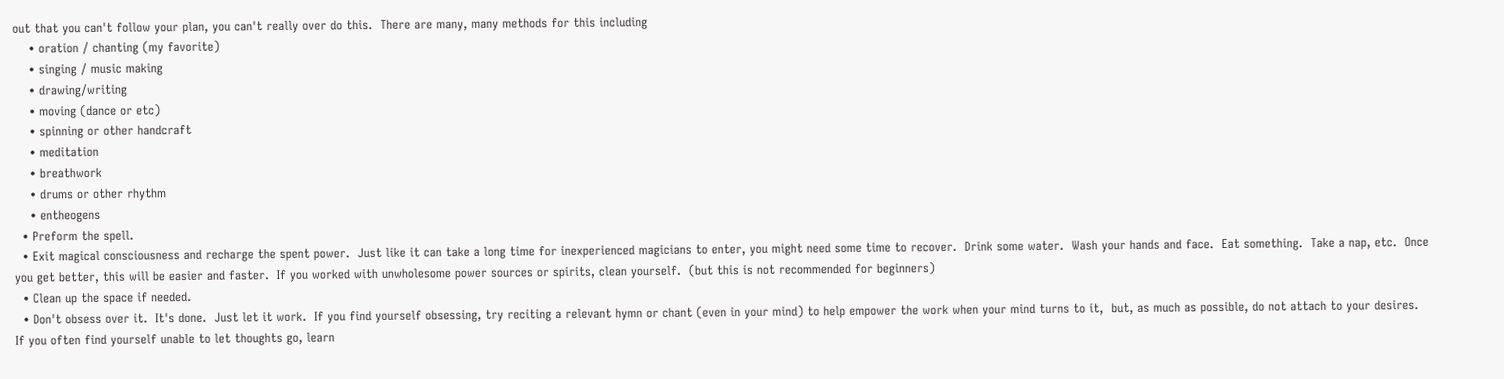out that you can't follow your plan, you can't really over do this.  There are many, many methods for this including
    • oration / chanting (my favorite)
    • singing / music making
    • drawing/writing
    • moving (dance or etc)
    • spinning or other handcraft
    • meditation
    • breathwork
    • drums or other rhythm
    • entheogens
  • Preform the spell.
  • Exit magical consciousness and recharge the spent power.  Just like it can take a long time for inexperienced magicians to enter, you might need some time to recover.  Drink some water.  Wash your hands and face.  Eat something.  Take a nap, etc.  Once you get better, this will be easier and faster.  If you worked with unwholesome power sources or spirits, clean yourself.  (but this is not recommended for beginners)
  • Clean up the space if needed.
  • Don't obsess over it.  It's done.  Just let it work.  If you find yourself obsessing, try reciting a relevant hymn or chant (even in your mind) to help empower the work when your mind turns to it,  but, as much as possible, do not attach to your desires.  If you often find yourself unable to let thoughts go, learn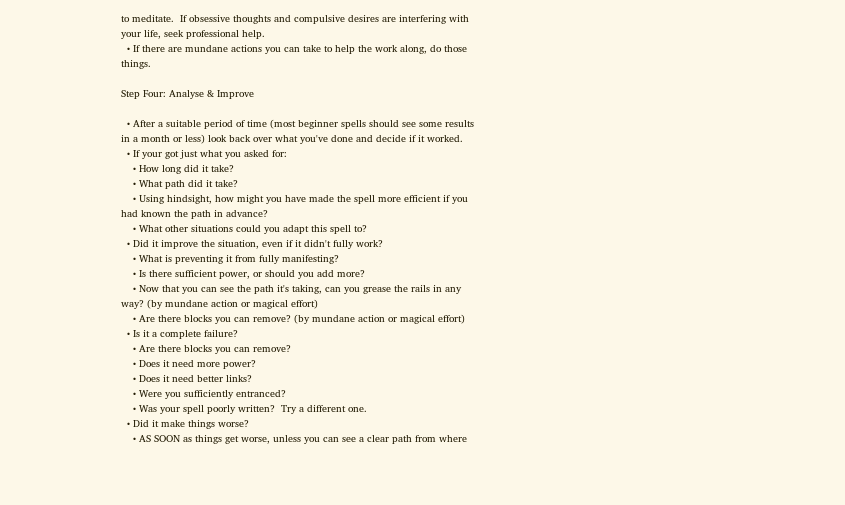to meditate.  If obsessive thoughts and compulsive desires are interfering with your life, seek professional help.
  • If there are mundane actions you can take to help the work along, do those things.

Step Four: Analyse & Improve

  • After a suitable period of time (most beginner spells should see some results in a month or less) look back over what you've done and decide if it worked.
  • If your got just what you asked for:
    • How long did it take?
    • What path did it take?
    • Using hindsight, how might you have made the spell more efficient if you had known the path in advance?
    • What other situations could you adapt this spell to?
  • Did it improve the situation, even if it didn't fully work?
    • What is preventing it from fully manifesting?
    • Is there sufficient power, or should you add more?
    • Now that you can see the path it's taking, can you grease the rails in any way? (by mundane action or magical effort)
    • Are there blocks you can remove? (by mundane action or magical effort)
  • Is it a complete failure?
    • Are there blocks you can remove?
    • Does it need more power?
    • Does it need better links?
    • Were you sufficiently entranced?
    • Was your spell poorly written?  Try a different one.
  • Did it make things worse?
    • AS SOON as things get worse, unless you can see a clear path from where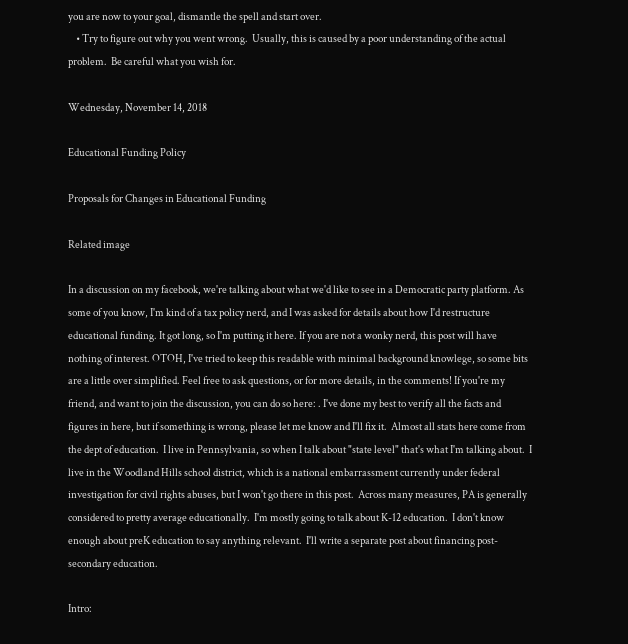you are now to your goal, dismantle the spell and start over.
    • Try to figure out why you went wrong.  Usually, this is caused by a poor understanding of the actual problem.  Be careful what you wish for.

Wednesday, November 14, 2018

Educational Funding Policy

Proposals for Changes in Educational Funding

Related image

In a discussion on my facebook, we're talking about what we'd like to see in a Democratic party platform. As some of you know, I'm kind of a tax policy nerd, and I was asked for details about how I'd restructure educational funding. It got long, so I'm putting it here. If you are not a wonky nerd, this post will have nothing of interest. OTOH, I've tried to keep this readable with minimal background knowlege, so some bits are a little over simplified. Feel free to ask questions, or for more details, in the comments! If you're my friend, and want to join the discussion, you can do so here: . I've done my best to verify all the facts and figures in here, but if something is wrong, please let me know and I'll fix it.  Almost all stats here come from the dept of education.  I live in Pennsylvania, so when I talk about "state level" that's what I'm talking about.  I live in the Woodland Hills school district, which is a national embarrassment currently under federal investigation for civil rights abuses, but I won't go there in this post.  Across many measures, PA is generally considered to pretty average educationally.  I'm mostly going to talk about K-12 education.  I don't know enough about preK education to say anything relevant.  I'll write a separate post about financing post-secondary education.

Intro: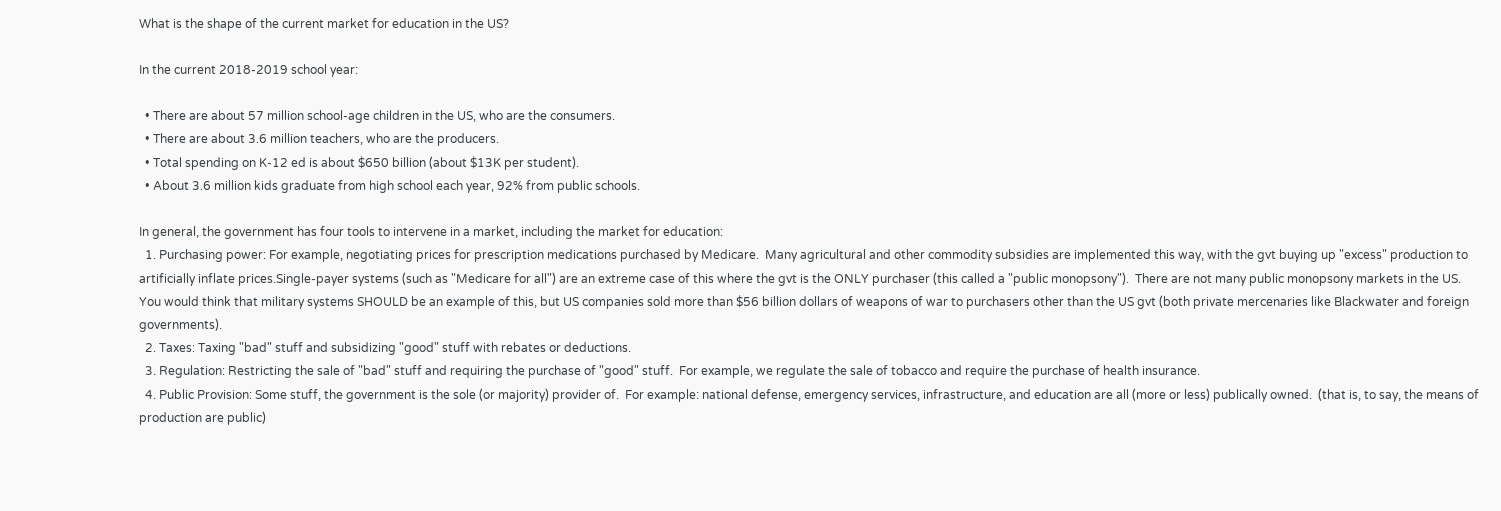What is the shape of the current market for education in the US?

In the current 2018-2019 school year:

  • There are about 57 million school-age children in the US, who are the consumers.
  • There are about 3.6 million teachers, who are the producers.
  • Total spending on K-12 ed is about $650 billion (about $13K per student).
  • About 3.6 million kids graduate from high school each year, 92% from public schools.

In general, the government has four tools to intervene in a market, including the market for education:
  1. Purchasing power: For example, negotiating prices for prescription medications purchased by Medicare.  Many agricultural and other commodity subsidies are implemented this way, with the gvt buying up "excess" production to artificially inflate prices.Single-payer systems (such as "Medicare for all") are an extreme case of this where the gvt is the ONLY purchaser (this called a "public monopsony").  There are not many public monopsony markets in the US.  You would think that military systems SHOULD be an example of this, but US companies sold more than $56 billion dollars of weapons of war to purchasers other than the US gvt (both private mercenaries like Blackwater and foreign governments).
  2. Taxes: Taxing "bad" stuff and subsidizing "good" stuff with rebates or deductions.
  3. Regulation: Restricting the sale of "bad" stuff and requiring the purchase of "good" stuff.  For example, we regulate the sale of tobacco and require the purchase of health insurance.
  4. Public Provision: Some stuff, the government is the sole (or majority) provider of.  For example: national defense, emergency services, infrastructure, and education are all (more or less) publically owned.  (that is, to say, the means of production are public)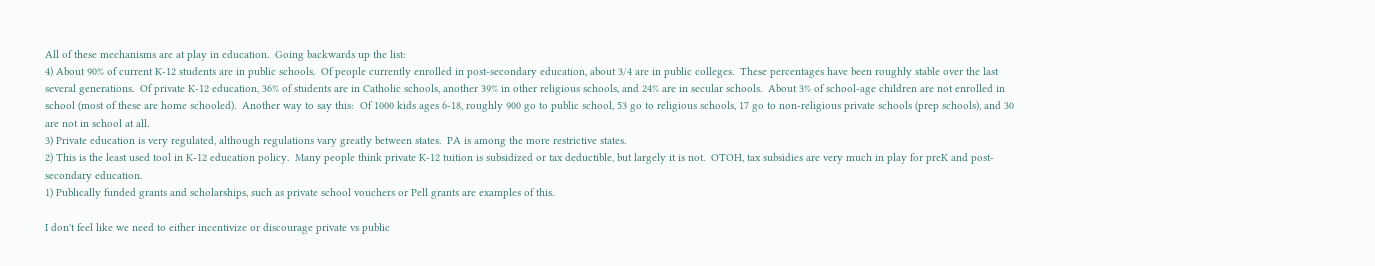All of these mechanisms are at play in education.  Going backwards up the list:
4) About 90% of current K-12 students are in public schools.  Of people currently enrolled in post-secondary education, about 3/4 are in public colleges.  These percentages have been roughly stable over the last several generations.  Of private K-12 education, 36% of students are in Catholic schools, another 39% in other religious schools, and 24% are in secular schools.  About 3% of school-age children are not enrolled in school (most of these are home schooled).  Another way to say this:  Of 1000 kids ages 6-18, roughly 900 go to public school, 53 go to religious schools, 17 go to non-religious private schools (prep schools), and 30 are not in school at all.
3) Private education is very regulated, although regulations vary greatly between states.  PA is among the more restrictive states.
2) This is the least used tool in K-12 education policy.  Many people think private K-12 tuition is subsidized or tax deductible, but largely it is not.  OTOH, tax subsidies are very much in play for preK and post-secondary education.
1) Publically funded grants and scholarships, such as private school vouchers or Pell grants are examples of this.

I don't feel like we need to either incentivize or discourage private vs public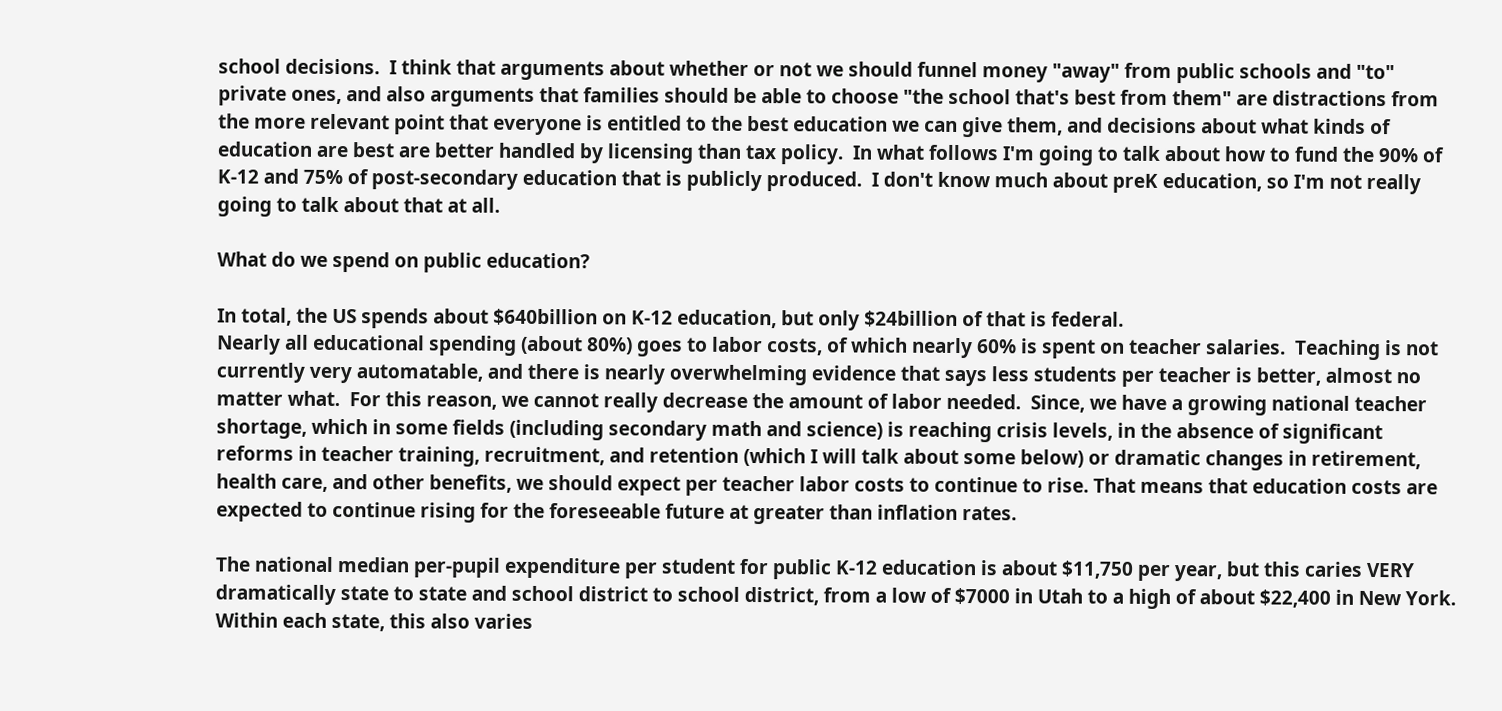school decisions.  I think that arguments about whether or not we should funnel money "away" from public schools and "to" private ones, and also arguments that families should be able to choose "the school that's best from them" are distractions from the more relevant point that everyone is entitled to the best education we can give them, and decisions about what kinds of education are best are better handled by licensing than tax policy.  In what follows I'm going to talk about how to fund the 90% of K-12 and 75% of post-secondary education that is publicly produced.  I don't know much about preK education, so I'm not really going to talk about that at all.

What do we spend on public education?

In total, the US spends about $640billion on K-12 education, but only $24billion of that is federal.
Nearly all educational spending (about 80%) goes to labor costs, of which nearly 60% is spent on teacher salaries.  Teaching is not currently very automatable, and there is nearly overwhelming evidence that says less students per teacher is better, almost no matter what.  For this reason, we cannot really decrease the amount of labor needed.  Since, we have a growing national teacher shortage, which in some fields (including secondary math and science) is reaching crisis levels, in the absence of significant reforms in teacher training, recruitment, and retention (which I will talk about some below) or dramatic changes in retirement, health care, and other benefits, we should expect per teacher labor costs to continue to rise. That means that education costs are expected to continue rising for the foreseeable future at greater than inflation rates.

The national median per-pupil expenditure per student for public K-12 education is about $11,750 per year, but this caries VERY dramatically state to state and school district to school district, from a low of $7000 in Utah to a high of about $22,400 in New York.  Within each state, this also varies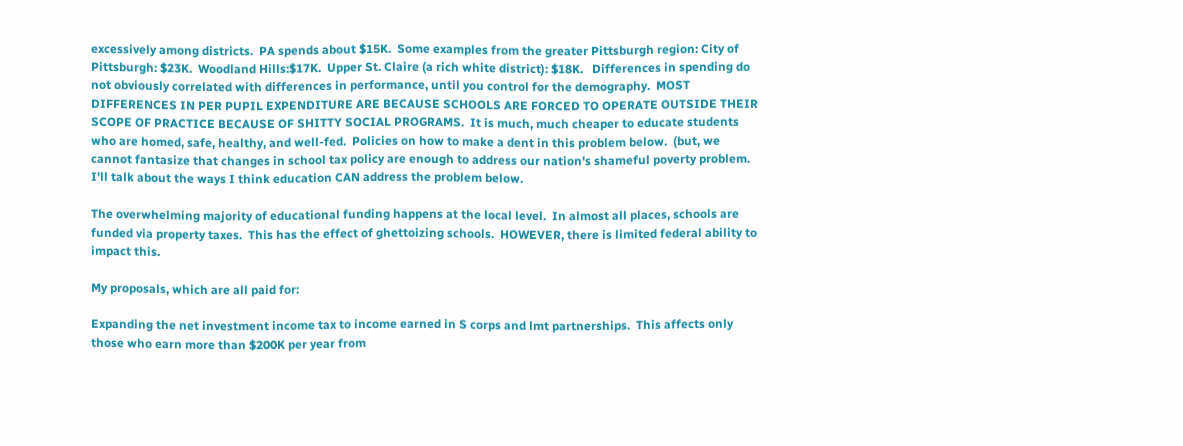excessively among districts.  PA spends about $15K.  Some examples from the greater Pittsburgh region: City of Pittsburgh: $23K.  Woodland Hills:$17K.  Upper St. Claire (a rich white district): $18K.   Differences in spending do not obviously correlated with differences in performance, until you control for the demography.  MOST DIFFERENCES IN PER PUPIL EXPENDITURE ARE BECAUSE SCHOOLS ARE FORCED TO OPERATE OUTSIDE THEIR SCOPE OF PRACTICE BECAUSE OF SHITTY SOCIAL PROGRAMS.  It is much, much cheaper to educate students who are homed, safe, healthy, and well-fed.  Policies on how to make a dent in this problem below.  (but, we cannot fantasize that changes in school tax policy are enough to address our nation's shameful poverty problem.  I'll talk about the ways I think education CAN address the problem below.

The overwhelming majority of educational funding happens at the local level.  In almost all places, schools are funded via property taxes.  This has the effect of ghettoizing schools.  HOWEVER, there is limited federal ability to impact this.

My proposals, which are all paid for:

Expanding the net investment income tax to income earned in S corps and lmt partnerships.  This affects only those who earn more than $200K per year from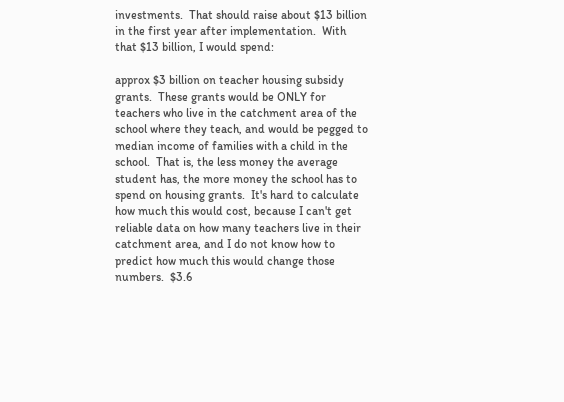investments.  That should raise about $13 billion in the first year after implementation.  With that $13 billion, I would spend:

approx $3 billion on teacher housing subsidy grants.  These grants would be ONLY for teachers who live in the catchment area of the school where they teach, and would be pegged to median income of families with a child in the school.  That is, the less money the average student has, the more money the school has to spend on housing grants.  It's hard to calculate how much this would cost, because I can't get reliable data on how many teachers live in their catchment area, and I do not know how to predict how much this would change those numbers.  $3.6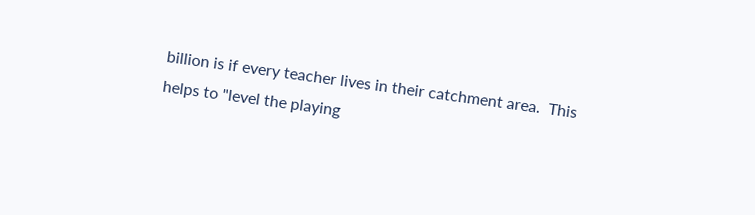billion is if every teacher lives in their catchment area.  This helps to "level the playing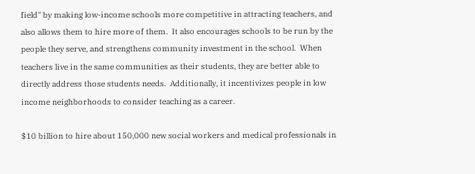field" by making low-income schools more competitive in attracting teachers, and also allows them to hire more of them.  It also encourages schools to be run by the people they serve, and strengthens community investment in the school.  When teachers live in the same communities as their students, they are better able to directly address those students needs.  Additionally, it incentivizes people in low income neighborhoods to consider teaching as a career.

$10 billion to hire about 150,000 new social workers and medical professionals in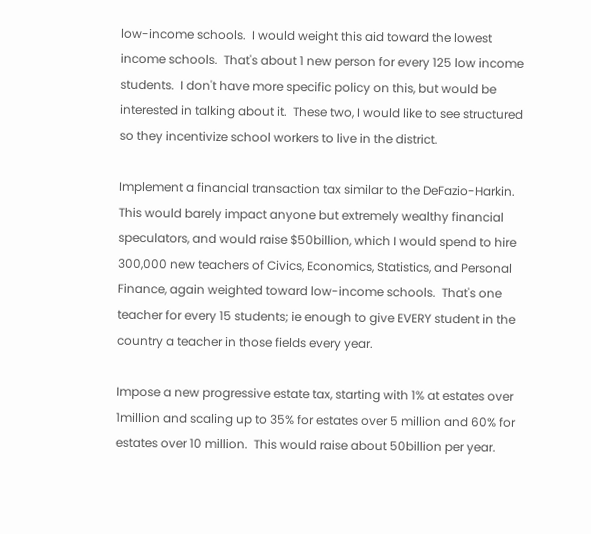low-income schools.  I would weight this aid toward the lowest income schools.  That's about 1 new person for every 125 low income students.  I don't have more specific policy on this, but would be interested in talking about it.  These two, I would like to see structured so they incentivize school workers to live in the district.

Implement a financial transaction tax similar to the DeFazio-Harkin.  This would barely impact anyone but extremely wealthy financial speculators, and would raise $50billion, which I would spend to hire 300,000 new teachers of Civics, Economics, Statistics, and Personal Finance, again weighted toward low-income schools.  That's one teacher for every 15 students; ie enough to give EVERY student in the country a teacher in those fields every year.

Impose a new progressive estate tax, starting with 1% at estates over 1million and scaling up to 35% for estates over 5 million and 60% for estates over 10 million.  This would raise about 50billion per year.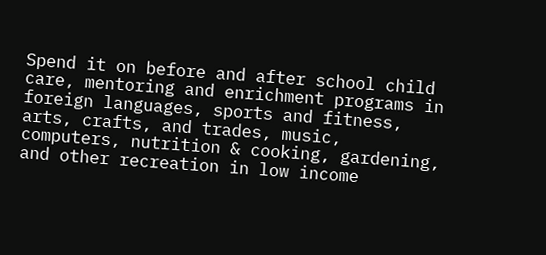Spend it on before and after school child care, mentoring and enrichment programs in foreign languages, sports and fitness, arts, crafts, and trades, music, computers, nutrition & cooking, gardening, and other recreation in low income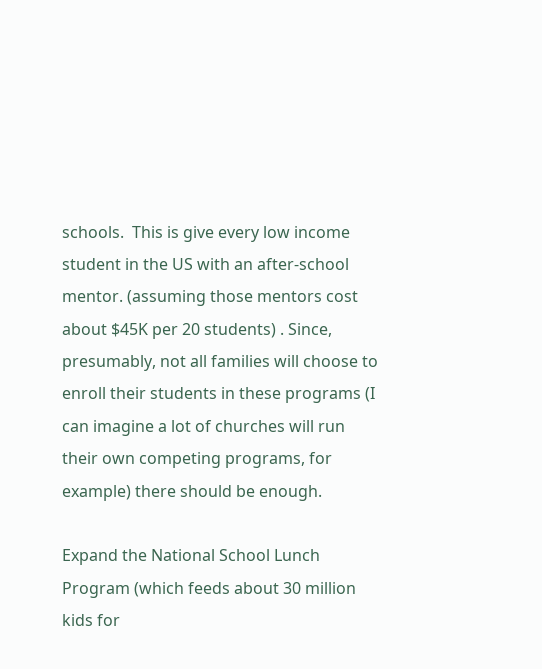schools.  This is give every low income student in the US with an after-school mentor. (assuming those mentors cost about $45K per 20 students) . Since, presumably, not all families will choose to enroll their students in these programs (I can imagine a lot of churches will run their own competing programs, for example) there should be enough.

Expand the National School Lunch Program (which feeds about 30 million kids for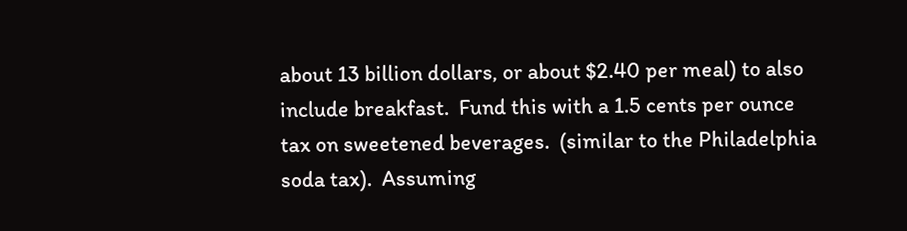about 13 billion dollars, or about $2.40 per meal) to also include breakfast.  Fund this with a 1.5 cents per ounce tax on sweetened beverages.  (similar to the Philadelphia soda tax).  Assuming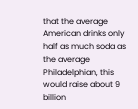that the average American drinks only half as much soda as the average Philadelphian, this would raise about 9 billion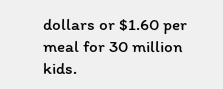dollars or $1.60 per meal for 30 million kids.